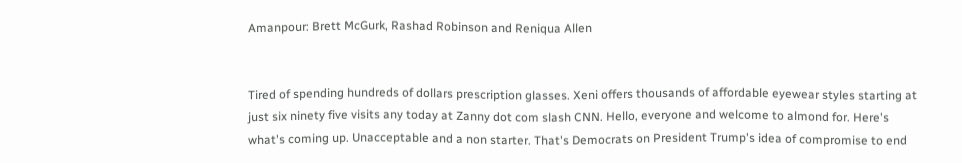Amanpour: Brett McGurk, Rashad Robinson and Reniqua Allen


Tired of spending hundreds of dollars prescription glasses. Xeni offers thousands of affordable eyewear styles starting at just six ninety five visits any today at Zanny dot com slash CNN. Hello, everyone and welcome to almond for. Here's what's coming up. Unacceptable and a non starter. That's Democrats on President Trump's idea of compromise to end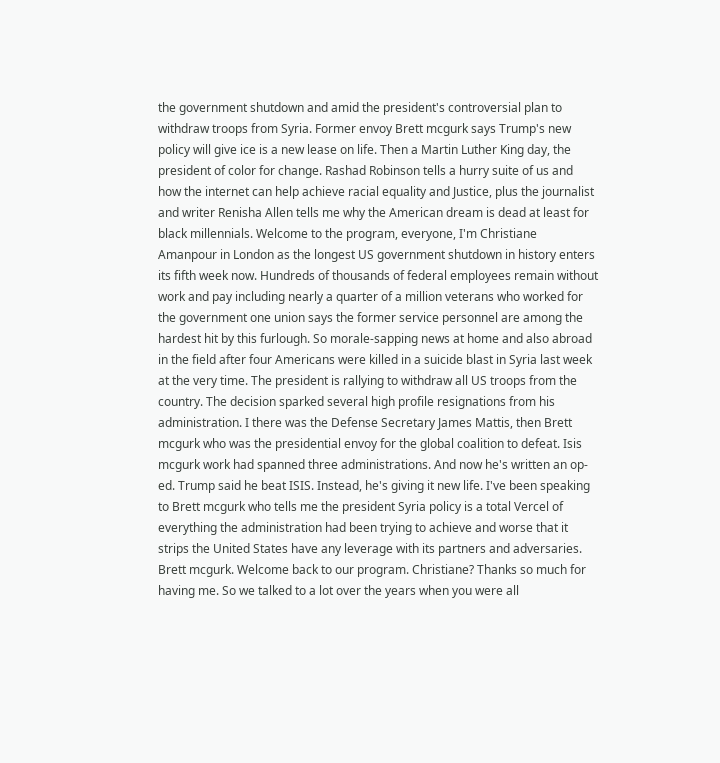the government shutdown and amid the president's controversial plan to withdraw troops from Syria. Former envoy Brett mcgurk says Trump's new policy will give ice is a new lease on life. Then a Martin Luther King day, the president of color for change. Rashad Robinson tells a hurry suite of us and how the internet can help achieve racial equality and Justice, plus the journalist and writer Renisha Allen tells me why the American dream is dead at least for black millennials. Welcome to the program, everyone, I'm Christiane Amanpour in London as the longest US government shutdown in history enters its fifth week now. Hundreds of thousands of federal employees remain without work and pay including nearly a quarter of a million veterans who worked for the government one union says the former service personnel are among the hardest hit by this furlough. So morale-sapping news at home and also abroad in the field after four Americans were killed in a suicide blast in Syria last week at the very time. The president is rallying to withdraw all US troops from the country. The decision sparked several high profile resignations from his administration. I there was the Defense Secretary James Mattis, then Brett mcgurk who was the presidential envoy for the global coalition to defeat. Isis mcgurk work had spanned three administrations. And now he's written an op-ed. Trump said he beat ISIS. Instead, he's giving it new life. I've been speaking to Brett mcgurk who tells me the president Syria policy is a total Vercel of everything the administration had been trying to achieve and worse that it strips the United States have any leverage with its partners and adversaries. Brett mcgurk. Welcome back to our program. Christiane? Thanks so much for having me. So we talked to a lot over the years when you were all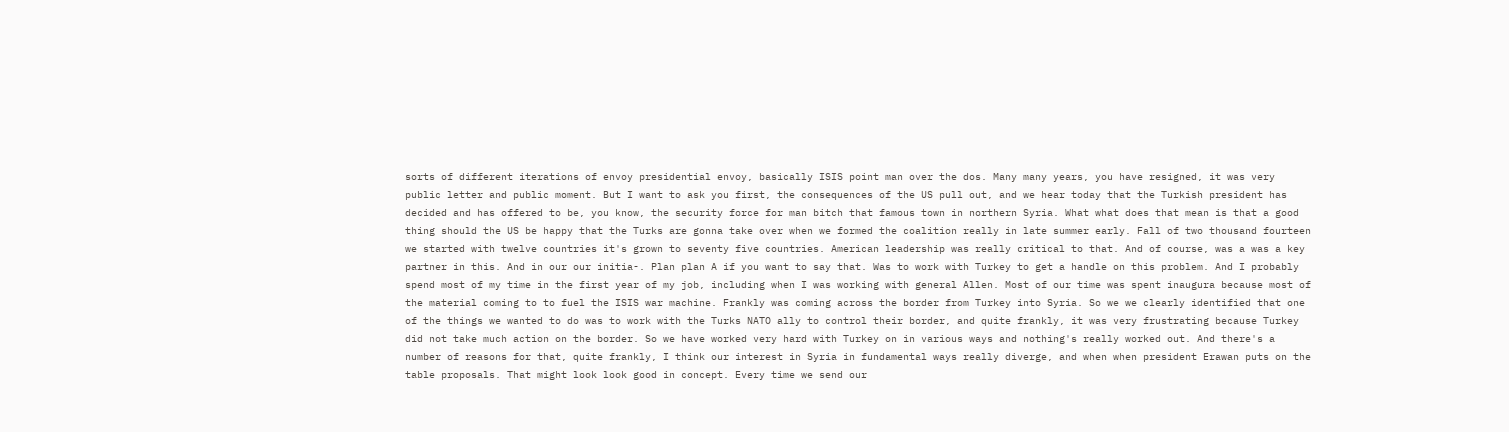sorts of different iterations of envoy presidential envoy, basically ISIS point man over the dos. Many many years, you have resigned, it was very public letter and public moment. But I want to ask you first, the consequences of the US pull out, and we hear today that the Turkish president has decided and has offered to be, you know, the security force for man bitch that famous town in northern Syria. What what does that mean is that a good thing should the US be happy that the Turks are gonna take over when we formed the coalition really in late summer early. Fall of two thousand fourteen we started with twelve countries it's grown to seventy five countries. American leadership was really critical to that. And of course, was a was a key partner in this. And in our our initia-. Plan plan A if you want to say that. Was to work with Turkey to get a handle on this problem. And I probably spend most of my time in the first year of my job, including when I was working with general Allen. Most of our time was spent inaugura because most of the material coming to to fuel the ISIS war machine. Frankly was coming across the border from Turkey into Syria. So we we clearly identified that one of the things we wanted to do was to work with the Turks NATO ally to control their border, and quite frankly, it was very frustrating because Turkey did not take much action on the border. So we have worked very hard with Turkey on in various ways and nothing's really worked out. And there's a number of reasons for that, quite frankly, I think our interest in Syria in fundamental ways really diverge, and when when president Erawan puts on the table proposals. That might look look good in concept. Every time we send our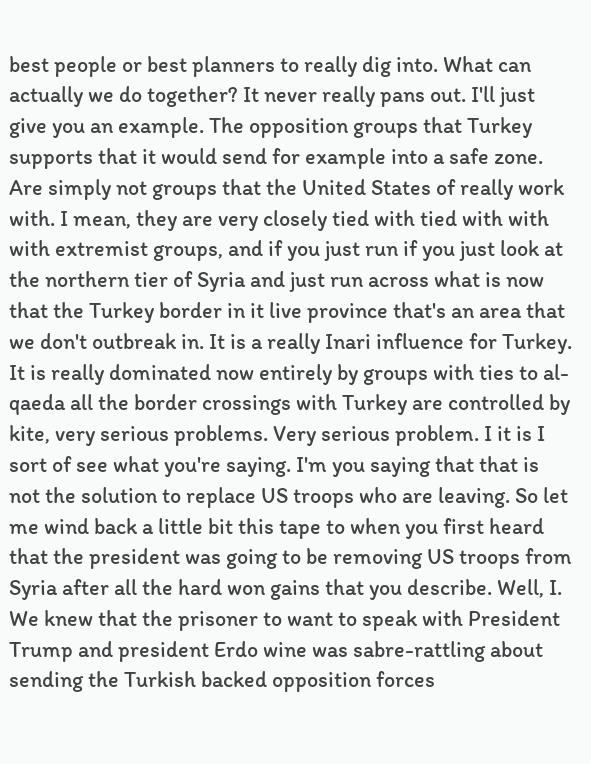best people or best planners to really dig into. What can actually we do together? It never really pans out. I'll just give you an example. The opposition groups that Turkey supports that it would send for example into a safe zone. Are simply not groups that the United States of really work with. I mean, they are very closely tied with tied with with with extremist groups, and if you just run if you just look at the northern tier of Syria and just run across what is now that the Turkey border in it live province that's an area that we don't outbreak in. It is a really Inari influence for Turkey. It is really dominated now entirely by groups with ties to al-qaeda all the border crossings with Turkey are controlled by kite, very serious problems. Very serious problem. I it is I sort of see what you're saying. I'm you saying that that is not the solution to replace US troops who are leaving. So let me wind back a little bit this tape to when you first heard that the president was going to be removing US troops from Syria after all the hard won gains that you describe. Well, I. We knew that the prisoner to want to speak with President Trump and president Erdo wine was sabre-rattling about sending the Turkish backed opposition forces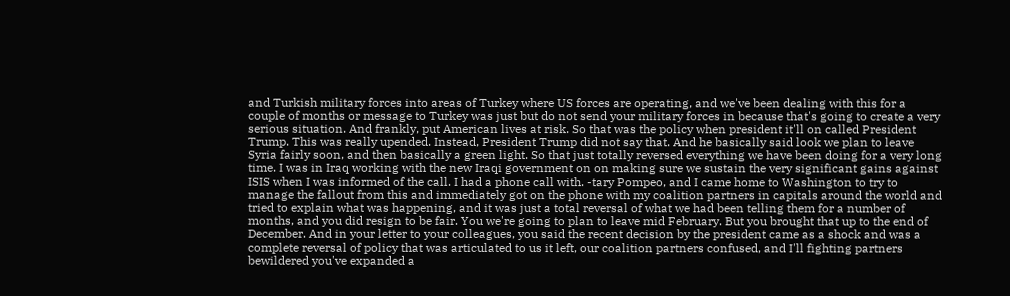and Turkish military forces into areas of Turkey where US forces are operating, and we've been dealing with this for a couple of months or message to Turkey was just but do not send your military forces in because that's going to create a very serious situation. And frankly, put American lives at risk. So that was the policy when president it'll on called President Trump. This was really upended. Instead, President Trump did not say that. And he basically said look we plan to leave Syria fairly soon, and then basically a green light. So that just totally reversed everything we have been doing for a very long time. I was in Iraq working with the new Iraqi government on on making sure we sustain the very significant gains against ISIS when I was informed of the call. I had a phone call with. -tary Pompeo, and I came home to Washington to try to manage the fallout from this and immediately got on the phone with my coalition partners in capitals around the world and tried to explain what was happening, and it was just a total reversal of what we had been telling them for a number of months, and you did resign to be fair. You we're going to plan to leave mid February. But you brought that up to the end of December. And in your letter to your colleagues, you said the recent decision by the president came as a shock and was a complete reversal of policy that was articulated to us it left, our coalition partners confused, and I'll fighting partners bewildered you've expanded a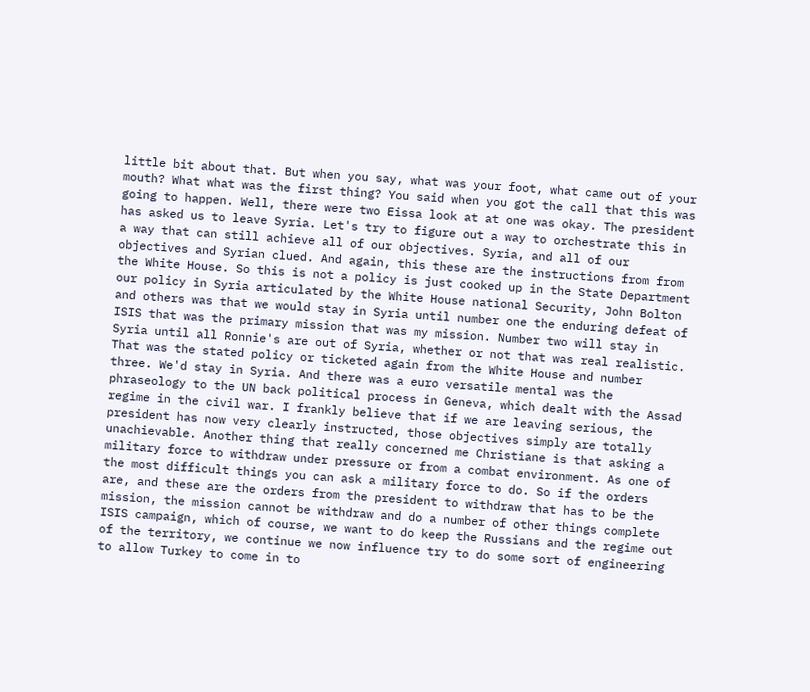little bit about that. But when you say, what was your foot, what came out of your mouth? What what was the first thing? You said when you got the call that this was going to happen. Well, there were two Eissa look at at one was okay. The president has asked us to leave Syria. Let's try to figure out a way to orchestrate this in a way that can still achieve all of our objectives. Syria, and all of our objectives and Syrian clued. And again, this these are the instructions from from the White House. So this is not a policy is just cooked up in the State Department our policy in Syria articulated by the White House national Security, John Bolton and others was that we would stay in Syria until number one the enduring defeat of ISIS that was the primary mission that was my mission. Number two will stay in Syria until all Ronnie's are out of Syria, whether or not that was real realistic. That was the stated policy or ticketed again from the White House and number three. We'd stay in Syria. And there was a euro versatile mental was the phraseology to the UN back political process in Geneva, which dealt with the Assad regime in the civil war. I frankly believe that if we are leaving serious, the president has now very clearly instructed, those objectives simply are totally unachievable. Another thing that really concerned me Christiane is that asking a military force to withdraw under pressure or from a combat environment. As one of the most difficult things you can ask a military force to do. So if the orders are, and these are the orders from the president to withdraw that has to be the mission, the mission cannot be withdraw and do a number of other things complete ISIS campaign, which of course, we want to do keep the Russians and the regime out of the territory, we continue we now influence try to do some sort of engineering to allow Turkey to come in to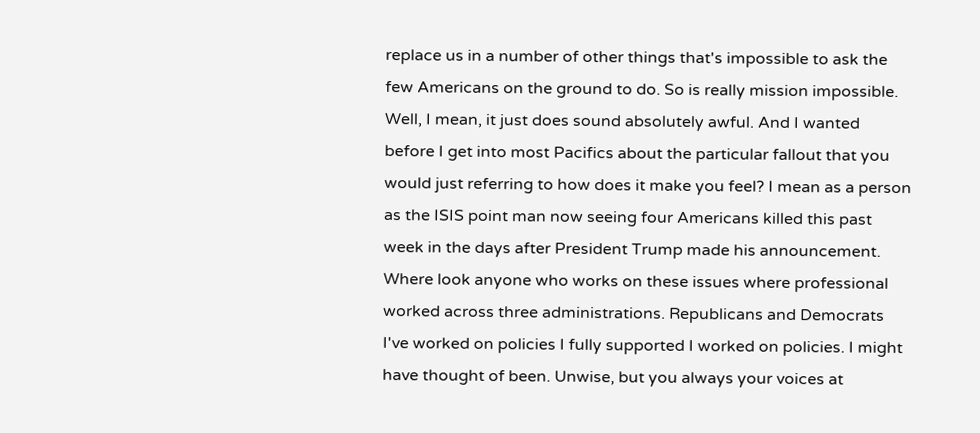replace us in a number of other things that's impossible to ask the few Americans on the ground to do. So is really mission impossible. Well, I mean, it just does sound absolutely awful. And I wanted before I get into most Pacifics about the particular fallout that you would just referring to how does it make you feel? I mean as a person as the ISIS point man now seeing four Americans killed this past week in the days after President Trump made his announcement. Where look anyone who works on these issues where professional worked across three administrations. Republicans and Democrats I've worked on policies I fully supported I worked on policies. I might have thought of been. Unwise, but you always your voices at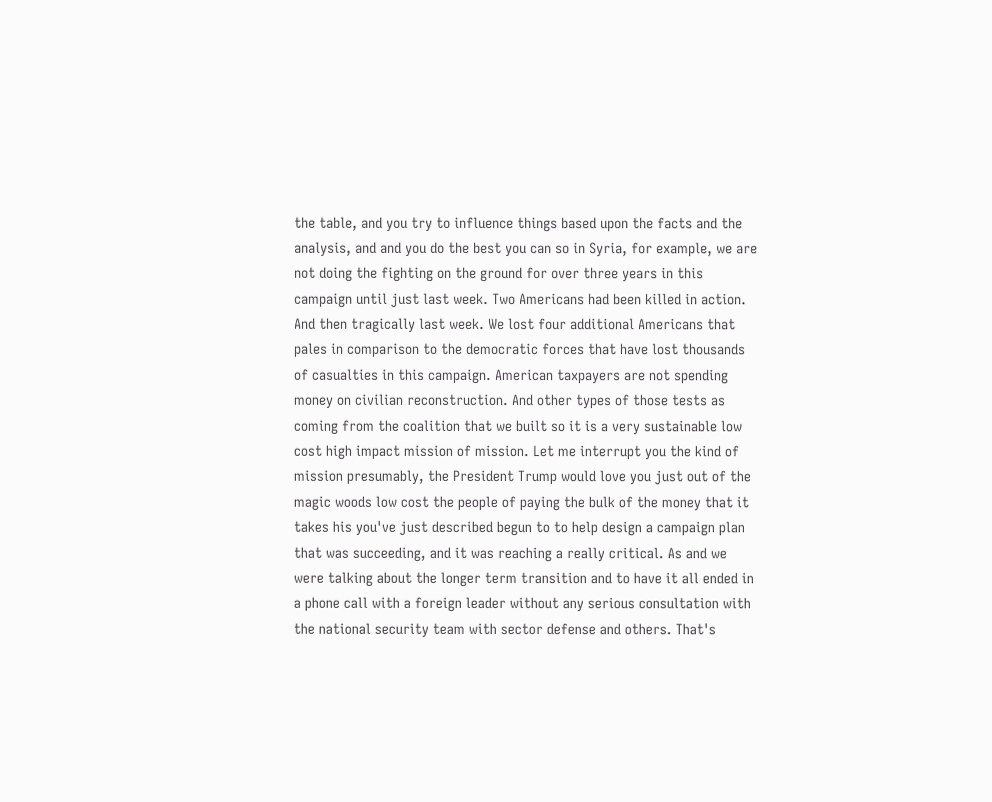the table, and you try to influence things based upon the facts and the analysis, and and you do the best you can so in Syria, for example, we are not doing the fighting on the ground for over three years in this campaign until just last week. Two Americans had been killed in action. And then tragically last week. We lost four additional Americans that pales in comparison to the democratic forces that have lost thousands of casualties in this campaign. American taxpayers are not spending money on civilian reconstruction. And other types of those tests as coming from the coalition that we built so it is a very sustainable low cost high impact mission of mission. Let me interrupt you the kind of mission presumably, the President Trump would love you just out of the magic woods low cost the people of paying the bulk of the money that it takes his you've just described begun to to help design a campaign plan that was succeeding, and it was reaching a really critical. As and we were talking about the longer term transition and to have it all ended in a phone call with a foreign leader without any serious consultation with the national security team with sector defense and others. That's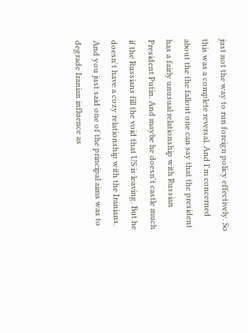just not the way to run foreign policy effectively. So this was a complete reversal. And I'm concerned about the the fallout one can say that the president has a fairly unusual relationship with Russian President Putin. And maybe he doesn't castle much if the Russians fill the void that US is leaving. But he doesn't have a cozy relationship with the Iranians. And you just said one of the principal aims was to degrade Iranian influence as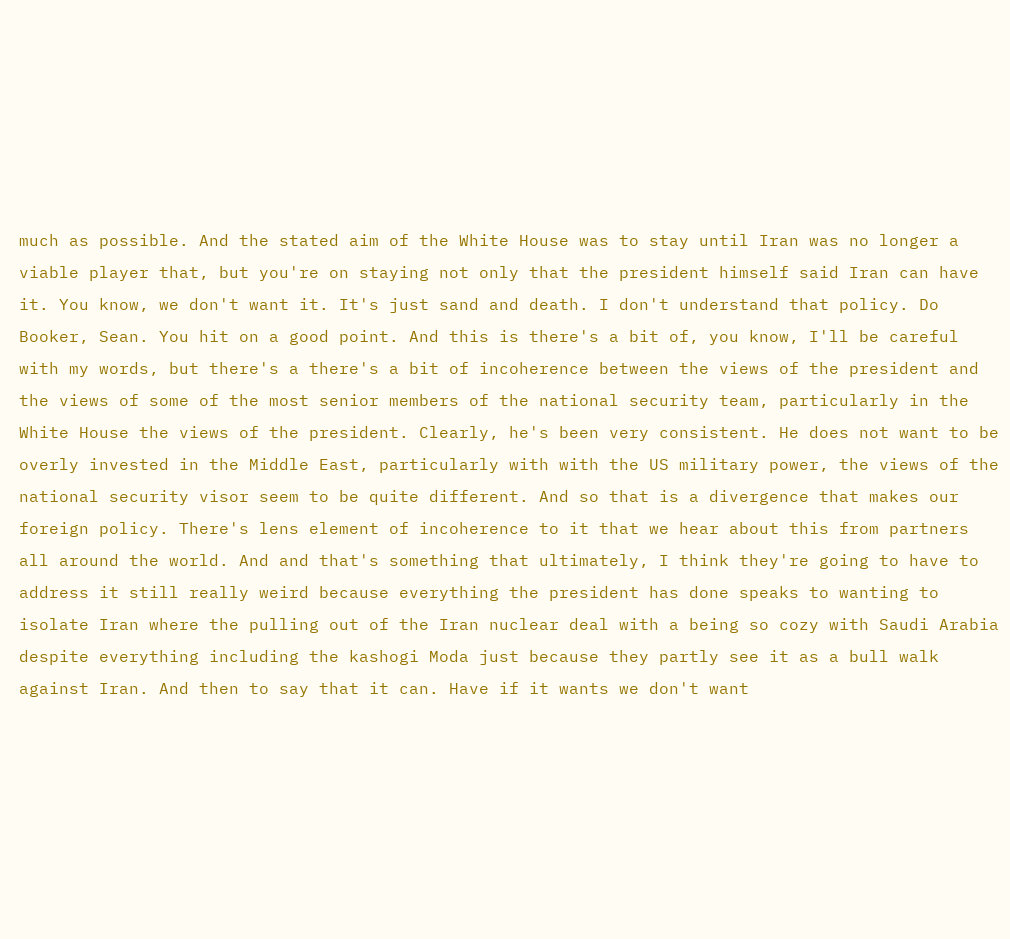much as possible. And the stated aim of the White House was to stay until Iran was no longer a viable player that, but you're on staying not only that the president himself said Iran can have it. You know, we don't want it. It's just sand and death. I don't understand that policy. Do Booker, Sean. You hit on a good point. And this is there's a bit of, you know, I'll be careful with my words, but there's a there's a bit of incoherence between the views of the president and the views of some of the most senior members of the national security team, particularly in the White House the views of the president. Clearly, he's been very consistent. He does not want to be overly invested in the Middle East, particularly with with the US military power, the views of the national security visor seem to be quite different. And so that is a divergence that makes our foreign policy. There's lens element of incoherence to it that we hear about this from partners all around the world. And and that's something that ultimately, I think they're going to have to address it still really weird because everything the president has done speaks to wanting to isolate Iran where the pulling out of the Iran nuclear deal with a being so cozy with Saudi Arabia despite everything including the kashogi Moda just because they partly see it as a bull walk against Iran. And then to say that it can. Have if it wants we don't want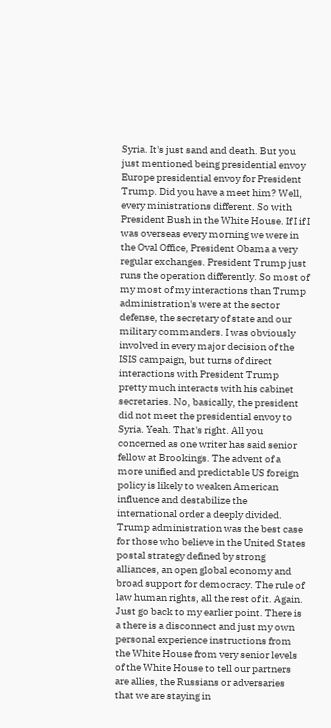Syria. It's just sand and death. But you just mentioned being presidential envoy Europe presidential envoy for President Trump. Did you have a meet him? Well, every ministrations different. So with President Bush in the White House. If I if I was overseas every morning we were in the Oval Office, President Obama a very regular exchanges. President Trump just runs the operation differently. So most of my most of my interactions than Trump administration's were at the sector defense, the secretary of state and our military commanders. I was obviously involved in every major decision of the ISIS campaign, but turns of direct interactions with President Trump pretty much interacts with his cabinet secretaries. No, basically, the president did not meet the presidential envoy to Syria. Yeah. That's right. All you concerned as one writer has said senior fellow at Brookings. The advent of a more unified and predictable US foreign policy is likely to weaken American influence and destabilize the international order a deeply divided. Trump administration was the best case for those who believe in the United States postal strategy defined by strong alliances, an open global economy and broad support for democracy. The rule of law human rights, all the rest of it. Again. Just go back to my earlier point. There is a there is a disconnect and just my own personal experience instructions from the White House from very senior levels of the White House to tell our partners are allies, the Russians or adversaries that we are staying in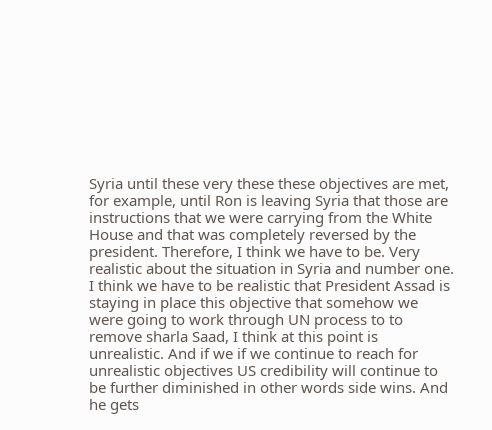Syria until these very these these objectives are met, for example, until Ron is leaving Syria that those are instructions that we were carrying from the White House and that was completely reversed by the president. Therefore, I think we have to be. Very realistic about the situation in Syria and number one. I think we have to be realistic that President Assad is staying in place this objective that somehow we were going to work through UN process to to remove sharla Saad, I think at this point is unrealistic. And if we if we continue to reach for unrealistic objectives US credibility will continue to be further diminished in other words side wins. And he gets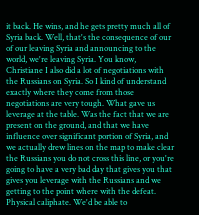it back. He wins, and he gets pretty much all of Syria back. Well, that's the consequence of our of our leaving Syria and announcing to the world, we're leaving Syria. You know, Christiane I also did a lot of negotiations with the Russians on Syria. So I kind of understand exactly where they come from those negotiations are very tough. What gave us leverage at the table. Was the fact that we are present on the ground, and that we have influence over significant portion of Syria, and we actually drew lines on the map to make clear the Russians you do not cross this line, or you're going to have a very bad day that gives you that gives you leverage with the Russians and we getting to the point where with the defeat. Physical caliphate. We'd be able to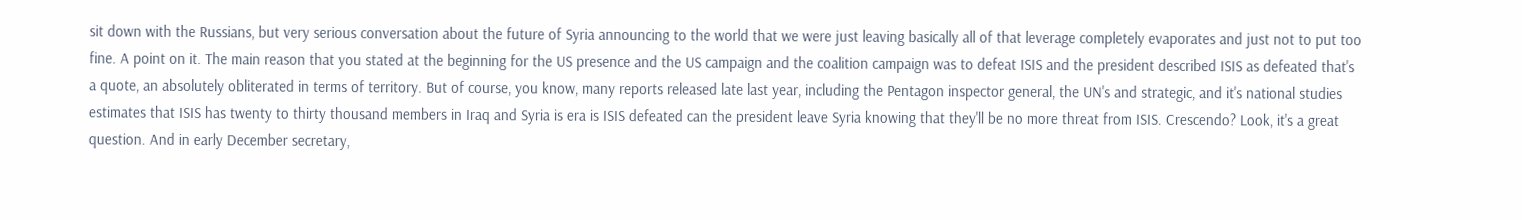sit down with the Russians, but very serious conversation about the future of Syria announcing to the world that we were just leaving basically all of that leverage completely evaporates and just not to put too fine. A point on it. The main reason that you stated at the beginning for the US presence and the US campaign and the coalition campaign was to defeat ISIS and the president described ISIS as defeated that's a quote, an absolutely obliterated in terms of territory. But of course, you know, many reports released late last year, including the Pentagon inspector general, the UN's and strategic, and it's national studies estimates that ISIS has twenty to thirty thousand members in Iraq and Syria is era is ISIS defeated can the president leave Syria knowing that they'll be no more threat from ISIS. Crescendo? Look, it's a great question. And in early December secretary,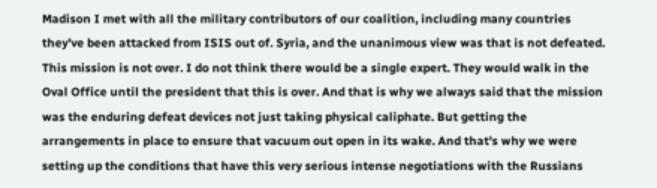Madison I met with all the military contributors of our coalition, including many countries they've been attacked from ISIS out of. Syria, and the unanimous view was that is not defeated. This mission is not over. I do not think there would be a single expert. They would walk in the Oval Office until the president that this is over. And that is why we always said that the mission was the enduring defeat devices not just taking physical caliphate. But getting the arrangements in place to ensure that vacuum out open in its wake. And that's why we were setting up the conditions that have this very serious intense negotiations with the Russians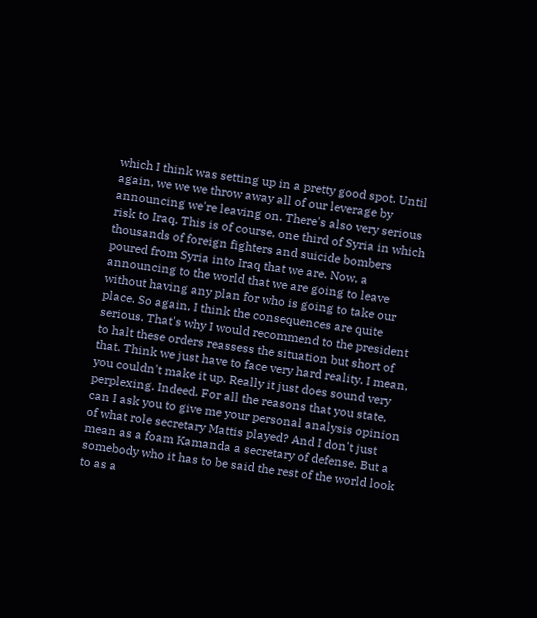which I think was setting up in a pretty good spot. Until again, we we we throw away all of our leverage by announcing we're leaving on. There's also very serious risk to Iraq. This is of course, one third of Syria in which thousands of foreign fighters and suicide bombers poured from Syria into Iraq that we are. Now, a announcing to the world that we are going to leave without having any plan for who is going to take our place. So again, I think the consequences are quite serious. That's why I would recommend to the president to halt these orders reassess the situation but short of that. Think we just have to face very hard reality. I mean, you couldn't make it up. Really it just does sound very perplexing. Indeed. For all the reasons that you state, can I ask you to give me your personal analysis opinion of what role secretary Mattis played? And I don't just mean as a foam Kamanda a secretary of defense. But a somebody who it has to be said the rest of the world look to as a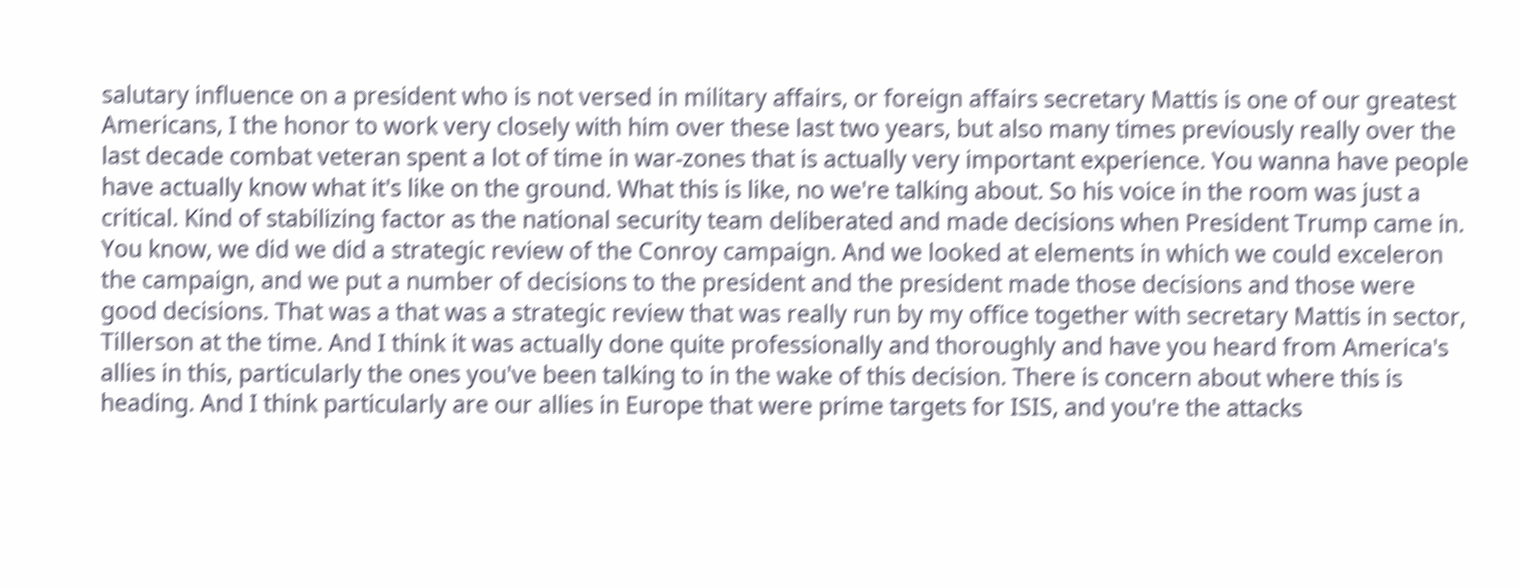salutary influence on a president who is not versed in military affairs, or foreign affairs secretary Mattis is one of our greatest Americans, I the honor to work very closely with him over these last two years, but also many times previously really over the last decade combat veteran spent a lot of time in war-zones that is actually very important experience. You wanna have people have actually know what it's like on the ground. What this is like, no we're talking about. So his voice in the room was just a critical. Kind of stabilizing factor as the national security team deliberated and made decisions when President Trump came in. You know, we did we did a strategic review of the Conroy campaign. And we looked at elements in which we could exceleron the campaign, and we put a number of decisions to the president and the president made those decisions and those were good decisions. That was a that was a strategic review that was really run by my office together with secretary Mattis in sector, Tillerson at the time. And I think it was actually done quite professionally and thoroughly and have you heard from America's allies in this, particularly the ones you've been talking to in the wake of this decision. There is concern about where this is heading. And I think particularly are our allies in Europe that were prime targets for ISIS, and you're the attacks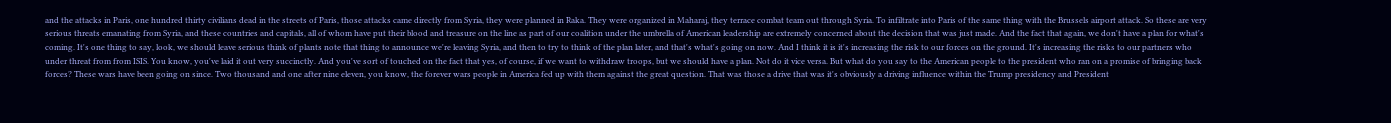and the attacks in Paris, one hundred thirty civilians dead in the streets of Paris, those attacks came directly from Syria, they were planned in Raka. They were organized in Maharaj, they terrace combat team out through Syria. To infiltrate into Paris of the same thing with the Brussels airport attack. So these are very serious threats emanating from Syria, and these countries and capitals, all of whom have put their blood and treasure on the line as part of our coalition under the umbrella of American leadership are extremely concerned about the decision that was just made. And the fact that again, we don't have a plan for what's coming. It's one thing to say, look, we should leave serious think of plants note that thing to announce we're leaving Syria, and then to try to think of the plan later, and that's what's going on now. And I think it is it's increasing the risk to our forces on the ground. It's increasing the risks to our partners who under threat from from ISIS. You know, you've laid it out very succinctly. And you've sort of touched on the fact that yes, of course, if we want to withdraw troops, but we should have a plan. Not do it vice versa. But what do you say to the American people to the president who ran on a promise of bringing back forces? These wars have been going on since. Two thousand and one after nine eleven, you know, the forever wars people in America fed up with them against the great question. That was those a drive that was it's obviously a driving influence within the Trump presidency and President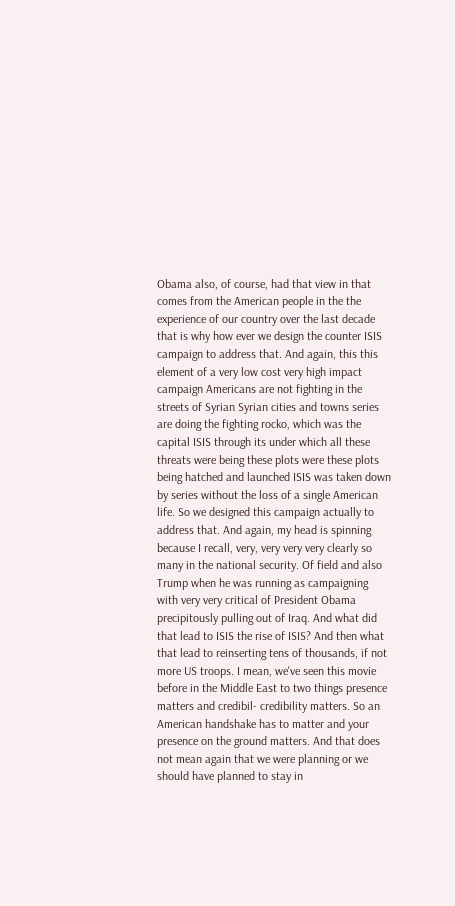Obama also, of course, had that view in that comes from the American people in the the experience of our country over the last decade that is why how ever we design the counter ISIS campaign to address that. And again, this this element of a very low cost very high impact campaign Americans are not fighting in the streets of Syrian Syrian cities and towns series are doing the fighting rocko, which was the capital ISIS through its under which all these threats were being these plots were these plots being hatched and launched ISIS was taken down by series without the loss of a single American life. So we designed this campaign actually to address that. And again, my head is spinning because I recall, very, very very very clearly so many in the national security. Of field and also Trump when he was running as campaigning with very very critical of President Obama precipitously pulling out of Iraq. And what did that lead to ISIS the rise of ISIS? And then what that lead to reinserting tens of thousands, if not more US troops. I mean, we've seen this movie before in the Middle East to two things presence matters and credibil- credibility matters. So an American handshake has to matter and your presence on the ground matters. And that does not mean again that we were planning or we should have planned to stay in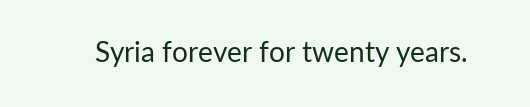Syria forever for twenty years.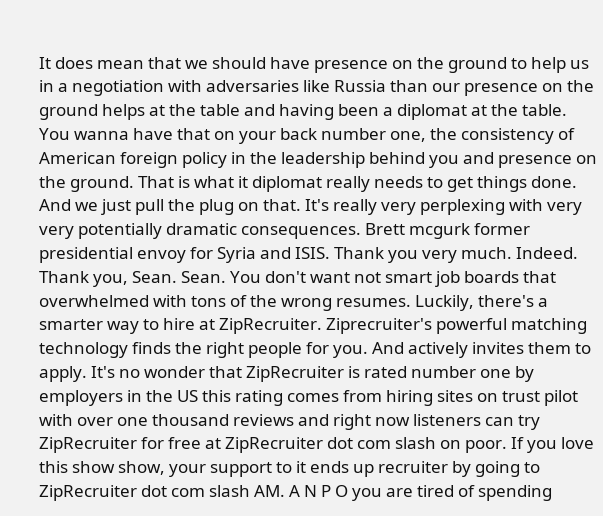It does mean that we should have presence on the ground to help us in a negotiation with adversaries like Russia than our presence on the ground helps at the table and having been a diplomat at the table. You wanna have that on your back number one, the consistency of American foreign policy in the leadership behind you and presence on the ground. That is what it diplomat really needs to get things done. And we just pull the plug on that. It's really very perplexing with very very potentially dramatic consequences. Brett mcgurk former presidential envoy for Syria and ISIS. Thank you very much. Indeed. Thank you, Sean. Sean. You don't want not smart job boards that overwhelmed with tons of the wrong resumes. Luckily, there's a smarter way to hire at ZipRecruiter. Ziprecruiter's powerful matching technology finds the right people for you. And actively invites them to apply. It's no wonder that ZipRecruiter is rated number one by employers in the US this rating comes from hiring sites on trust pilot with over one thousand reviews and right now listeners can try ZipRecruiter for free at ZipRecruiter dot com slash on poor. If you love this show show, your support to it ends up recruiter by going to ZipRecruiter dot com slash AM. A N P O you are tired of spending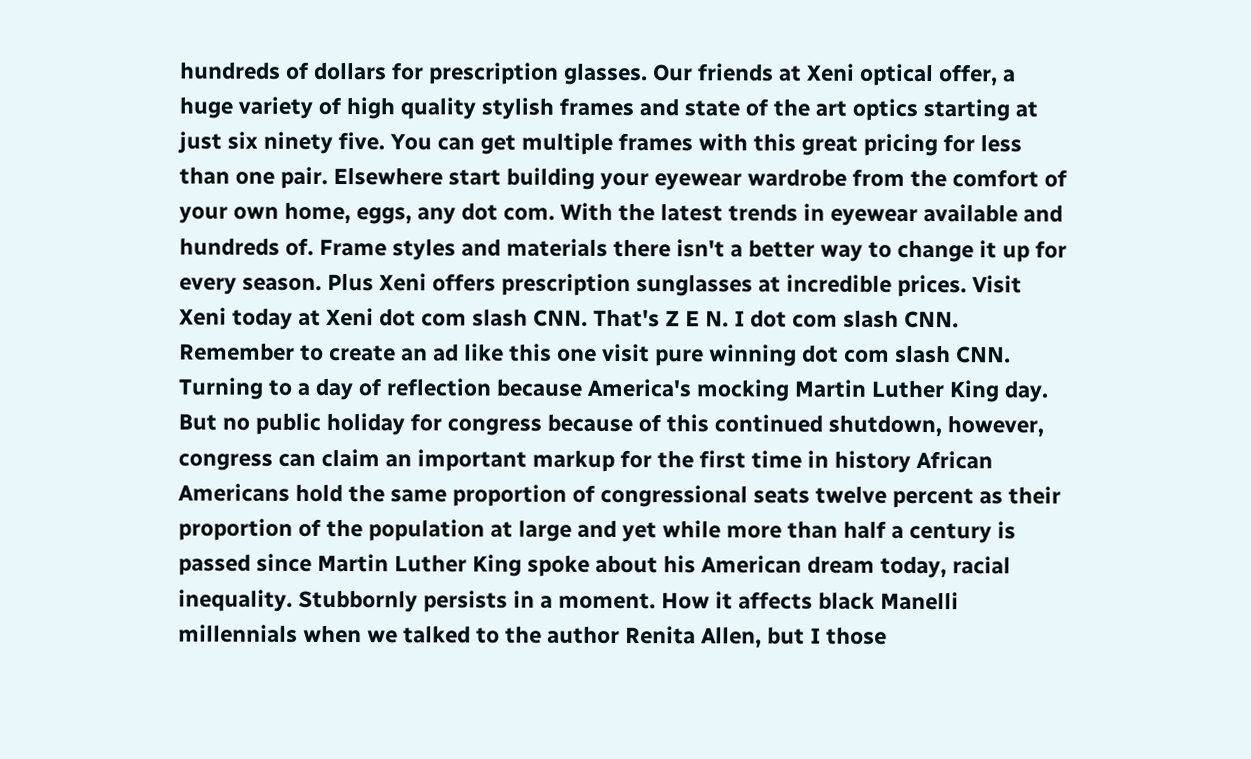hundreds of dollars for prescription glasses. Our friends at Xeni optical offer, a huge variety of high quality stylish frames and state of the art optics starting at just six ninety five. You can get multiple frames with this great pricing for less than one pair. Elsewhere start building your eyewear wardrobe from the comfort of your own home, eggs, any dot com. With the latest trends in eyewear available and hundreds of. Frame styles and materials there isn't a better way to change it up for every season. Plus Xeni offers prescription sunglasses at incredible prices. Visit Xeni today at Xeni dot com slash CNN. That's Z E N. I dot com slash CNN. Remember to create an ad like this one visit pure winning dot com slash CNN. Turning to a day of reflection because America's mocking Martin Luther King day. But no public holiday for congress because of this continued shutdown, however, congress can claim an important markup for the first time in history African Americans hold the same proportion of congressional seats twelve percent as their proportion of the population at large and yet while more than half a century is passed since Martin Luther King spoke about his American dream today, racial inequality. Stubbornly persists in a moment. How it affects black Manelli millennials when we talked to the author Renita Allen, but I those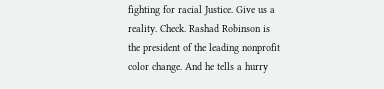fighting for racial Justice. Give us a reality. Check. Rashad Robinson is the president of the leading nonprofit color change. And he tells a hurry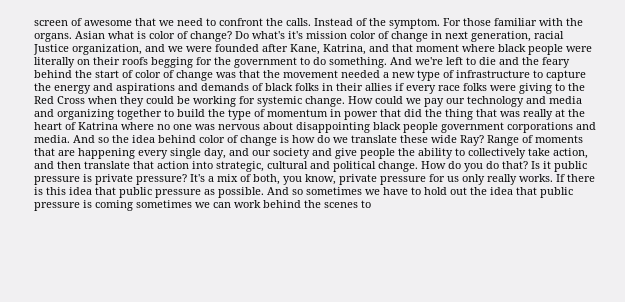screen of awesome that we need to confront the calls. Instead of the symptom. For those familiar with the organs. Asian what is color of change? Do what's it's mission color of change in next generation, racial Justice organization, and we were founded after Kane, Katrina, and that moment where black people were literally on their roofs begging for the government to do something. And we're left to die and the feary behind the start of color of change was that the movement needed a new type of infrastructure to capture the energy and aspirations and demands of black folks in their allies if every race folks were giving to the Red Cross when they could be working for systemic change. How could we pay our technology and media and organizing together to build the type of momentum in power that did the thing that was really at the heart of Katrina where no one was nervous about disappointing black people government corporations and media. And so the idea behind color of change is how do we translate these wide Ray? Range of moments that are happening every single day, and our society and give people the ability to collectively take action, and then translate that action into strategic, cultural and political change. How do you do that? Is it public pressure is private pressure? It's a mix of both, you know, private pressure for us only really works. If there is this idea that public pressure as possible. And so sometimes we have to hold out the idea that public pressure is coming sometimes we can work behind the scenes to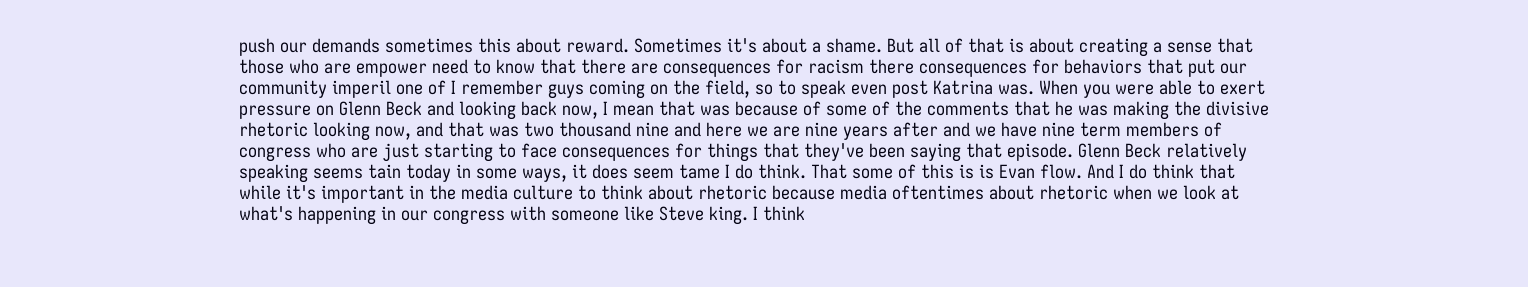push our demands sometimes this about reward. Sometimes it's about a shame. But all of that is about creating a sense that those who are empower need to know that there are consequences for racism there consequences for behaviors that put our community imperil one of I remember guys coming on the field, so to speak even post Katrina was. When you were able to exert pressure on Glenn Beck and looking back now, I mean that was because of some of the comments that he was making the divisive rhetoric looking now, and that was two thousand nine and here we are nine years after and we have nine term members of congress who are just starting to face consequences for things that they've been saying that episode. Glenn Beck relatively speaking seems tain today in some ways, it does seem tame I do think. That some of this is is Evan flow. And I do think that while it's important in the media culture to think about rhetoric because media oftentimes about rhetoric when we look at what's happening in our congress with someone like Steve king. I think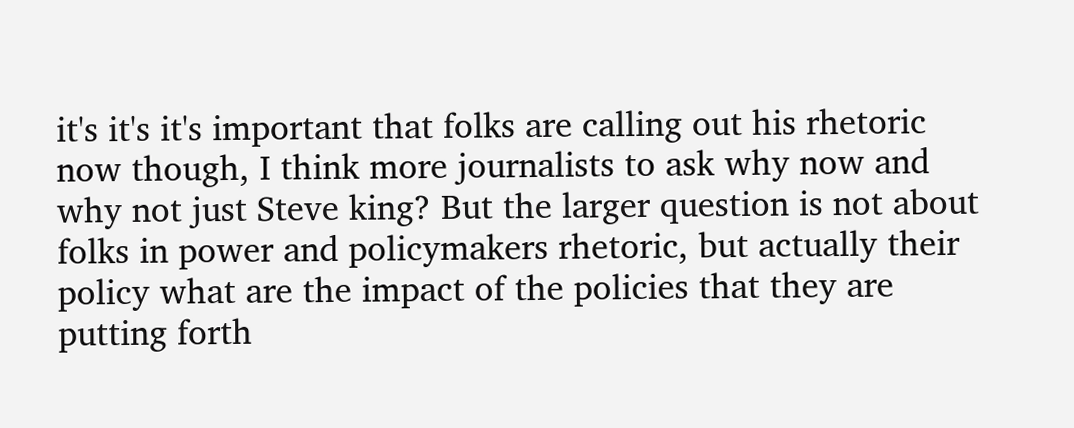it's it's it's important that folks are calling out his rhetoric now though, I think more journalists to ask why now and why not just Steve king? But the larger question is not about folks in power and policymakers rhetoric, but actually their policy what are the impact of the policies that they are putting forth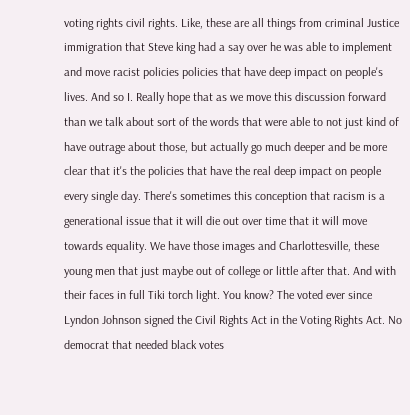voting rights civil rights. Like, these are all things from criminal Justice immigration that Steve king had a say over he was able to implement and move racist policies policies that have deep impact on people's lives. And so I. Really hope that as we move this discussion forward than we talk about sort of the words that were able to not just kind of have outrage about those, but actually go much deeper and be more clear that it's the policies that have the real deep impact on people every single day. There's sometimes this conception that racism is a generational issue that it will die out over time that it will move towards equality. We have those images and Charlottesville, these young men that just maybe out of college or little after that. And with their faces in full Tiki torch light. You know? The voted ever since Lyndon Johnson signed the Civil Rights Act in the Voting Rights Act. No democrat that needed black votes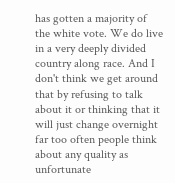has gotten a majority of the white vote. We do live in a very deeply divided country along race. And I don't think we get around that by refusing to talk about it or thinking that it will just change overnight far too often people think about any quality as unfortunate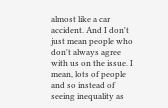almost like a car accident. And I don't just mean people who don't always agree with us on the issue. I mean, lots of people and so instead of seeing inequality as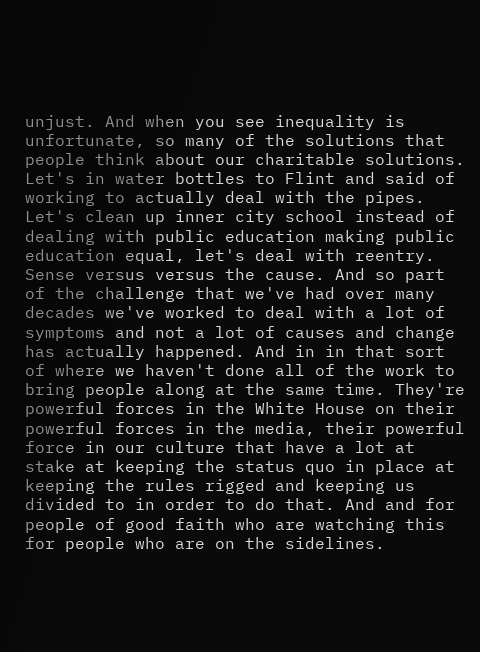unjust. And when you see inequality is unfortunate, so many of the solutions that people think about our charitable solutions. Let's in water bottles to Flint and said of working to actually deal with the pipes. Let's clean up inner city school instead of dealing with public education making public education equal, let's deal with reentry. Sense versus versus the cause. And so part of the challenge that we've had over many decades we've worked to deal with a lot of symptoms and not a lot of causes and change has actually happened. And in in that sort of where we haven't done all of the work to bring people along at the same time. They're powerful forces in the White House on their powerful forces in the media, their powerful force in our culture that have a lot at stake at keeping the status quo in place at keeping the rules rigged and keeping us divided to in order to do that. And and for people of good faith who are watching this for people who are on the sidelines.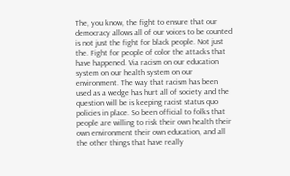The, you know, the fight to ensure that our democracy allows all of our voices to be counted is not just the fight for black people. Not just the. Fight for people of color the attacks that have happened. Via racism on our education system on our health system on our environment. The way that racism has been used as a wedge has hurt all of society and the question will be is keeping racist status quo policies in place. So been official to folks that people are willing to risk their own health their own environment their own education, and all the other things that have really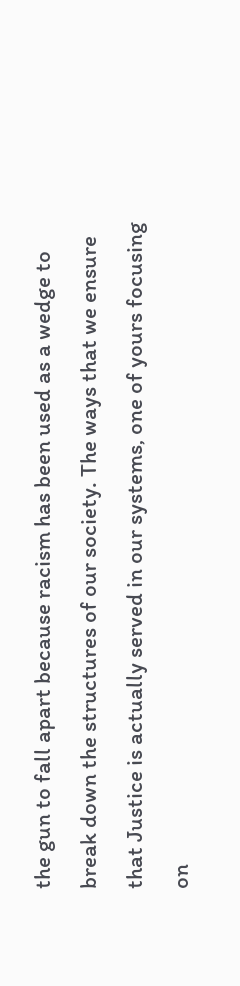the gun to fall apart because racism has been used as a wedge to break down the structures of our society. The ways that we ensure that Justice is actually served in our systems, one of yours focusing on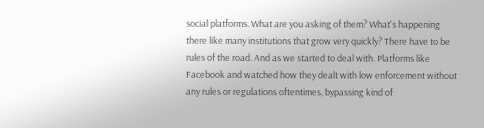social platforms. What are you asking of them? What's happening there like many institutions that grow very quickly? There have to be rules of the road. And as we started to deal with. Platforms like Facebook and watched how they dealt with low enforcement without any rules or regulations oftentimes, bypassing kind of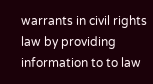warrants in civil rights law by providing information to to law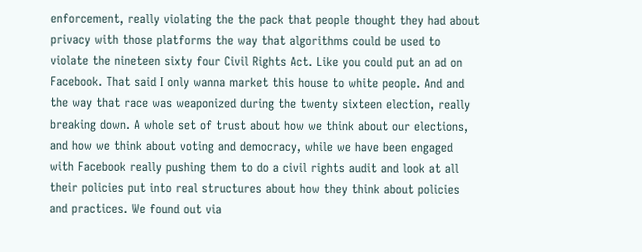enforcement, really violating the the pack that people thought they had about privacy with those platforms the way that algorithms could be used to violate the nineteen sixty four Civil Rights Act. Like you could put an ad on Facebook. That said I only wanna market this house to white people. And and the way that race was weaponized during the twenty sixteen election, really breaking down. A whole set of trust about how we think about our elections, and how we think about voting and democracy, while we have been engaged with Facebook really pushing them to do a civil rights audit and look at all their policies put into real structures about how they think about policies and practices. We found out via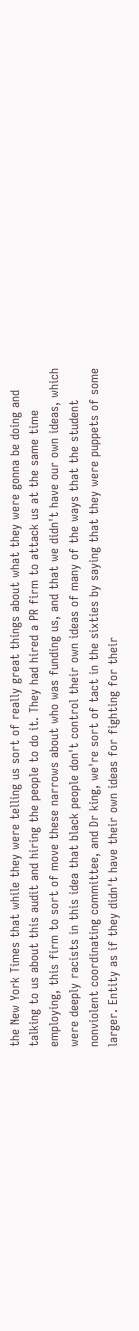the New York Times that while they were telling us sort of really great things about what they were gonna be doing and talking to us about this audit and hiring the people to do it. They had hired a PR firm to attack us at the same time employing, this firm to sort of move these narrows about who was funding us, and that we didn't have our own ideas, which were deeply racists in this idea that black people don't control their own ideas of many of the ways that the student nonviolent coordinating committee, and Dr king, we're sort of tact in the sixties by saying that they were puppets of some larger. Entity as if they didn't have their own ideas for fighting for their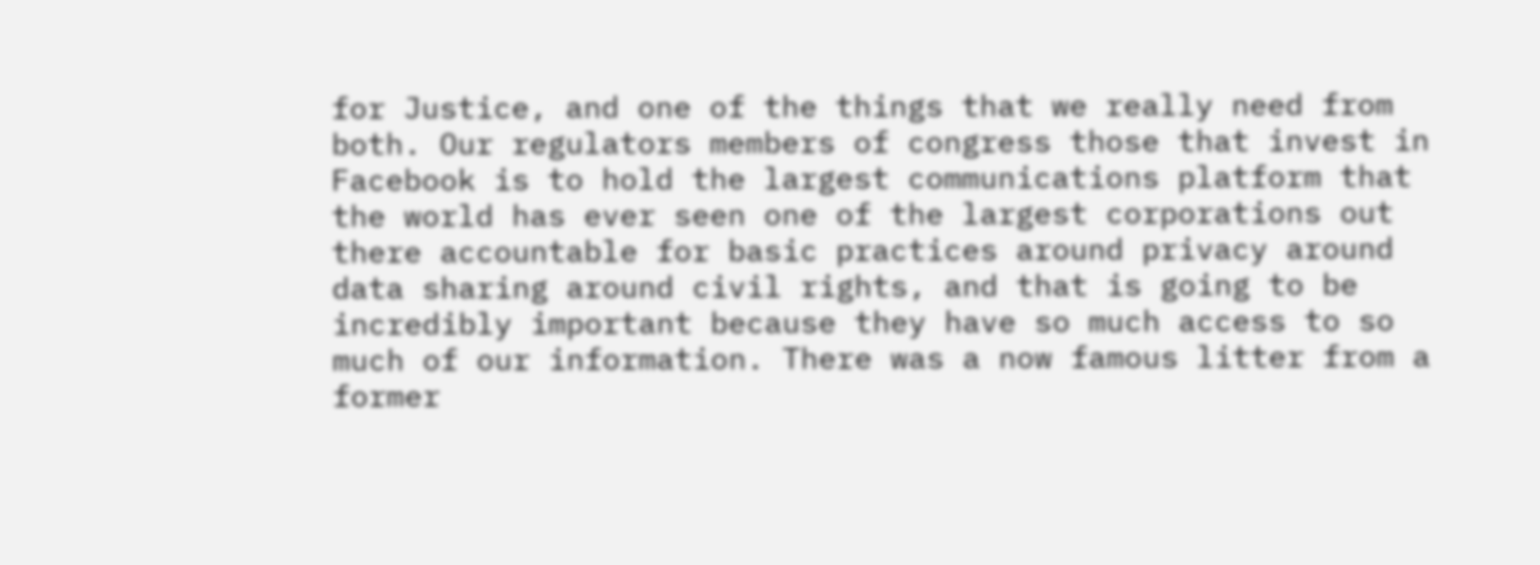for Justice, and one of the things that we really need from both. Our regulators members of congress those that invest in Facebook is to hold the largest communications platform that the world has ever seen one of the largest corporations out there accountable for basic practices around privacy around data sharing around civil rights, and that is going to be incredibly important because they have so much access to so much of our information. There was a now famous litter from a former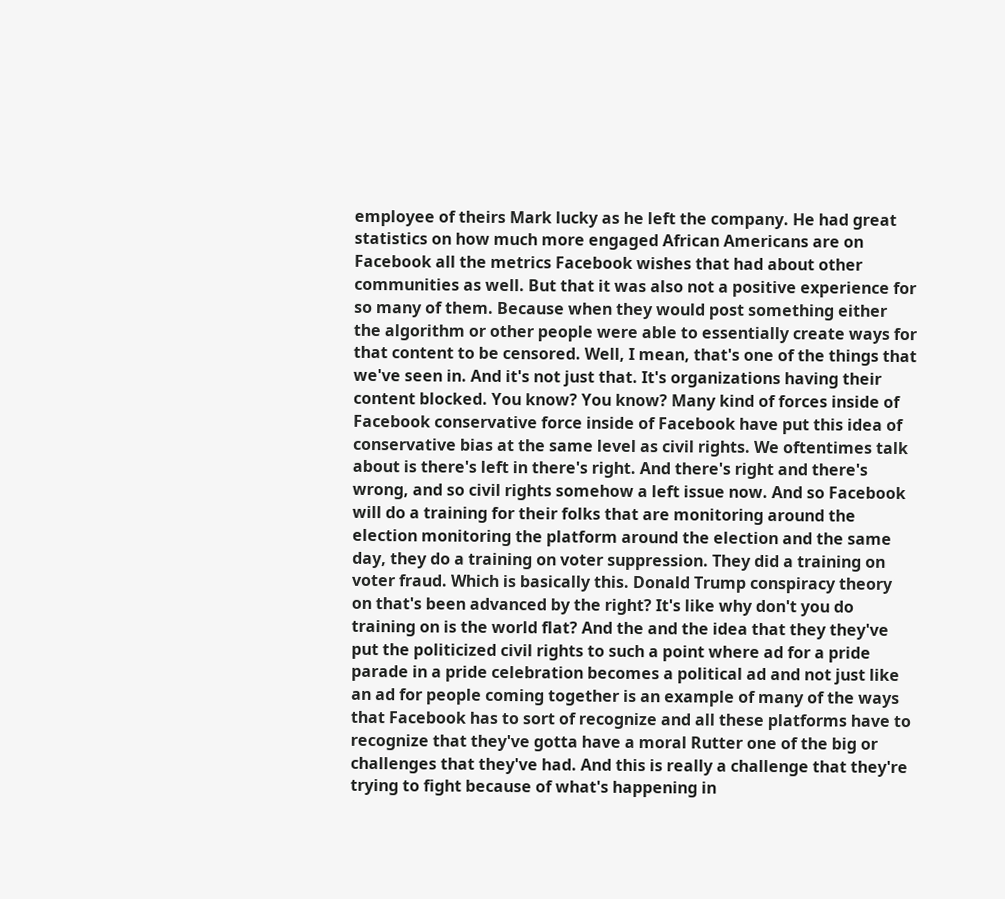employee of theirs Mark lucky as he left the company. He had great statistics on how much more engaged African Americans are on Facebook all the metrics Facebook wishes that had about other communities as well. But that it was also not a positive experience for so many of them. Because when they would post something either the algorithm or other people were able to essentially create ways for that content to be censored. Well, I mean, that's one of the things that we've seen in. And it's not just that. It's organizations having their content blocked. You know? You know? Many kind of forces inside of Facebook conservative force inside of Facebook have put this idea of conservative bias at the same level as civil rights. We oftentimes talk about is there's left in there's right. And there's right and there's wrong, and so civil rights somehow a left issue now. And so Facebook will do a training for their folks that are monitoring around the election monitoring the platform around the election and the same day, they do a training on voter suppression. They did a training on voter fraud. Which is basically this. Donald Trump conspiracy theory on that's been advanced by the right? It's like why don't you do training on is the world flat? And the and the idea that they they've put the politicized civil rights to such a point where ad for a pride parade in a pride celebration becomes a political ad and not just like an ad for people coming together is an example of many of the ways that Facebook has to sort of recognize and all these platforms have to recognize that they've gotta have a moral Rutter one of the big or challenges that they've had. And this is really a challenge that they're trying to fight because of what's happening in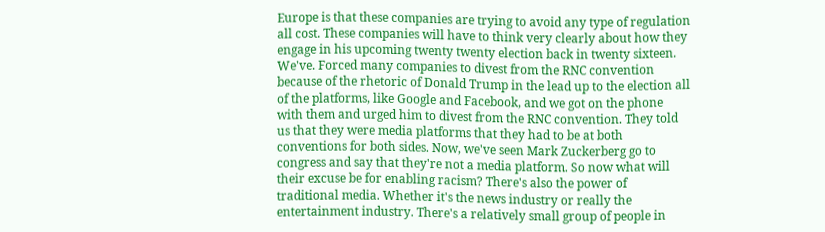Europe is that these companies are trying to avoid any type of regulation all cost. These companies will have to think very clearly about how they engage in his upcoming twenty twenty election back in twenty sixteen. We've. Forced many companies to divest from the RNC convention because of the rhetoric of Donald Trump in the lead up to the election all of the platforms, like Google and Facebook, and we got on the phone with them and urged him to divest from the RNC convention. They told us that they were media platforms that they had to be at both conventions for both sides. Now, we've seen Mark Zuckerberg go to congress and say that they're not a media platform. So now what will their excuse be for enabling racism? There's also the power of traditional media. Whether it's the news industry or really the entertainment industry. There's a relatively small group of people in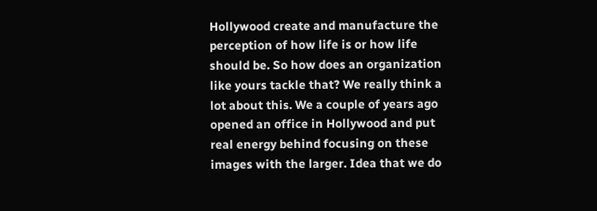Hollywood create and manufacture the perception of how life is or how life should be. So how does an organization like yours tackle that? We really think a lot about this. We a couple of years ago opened an office in Hollywood and put real energy behind focusing on these images with the larger. Idea that we do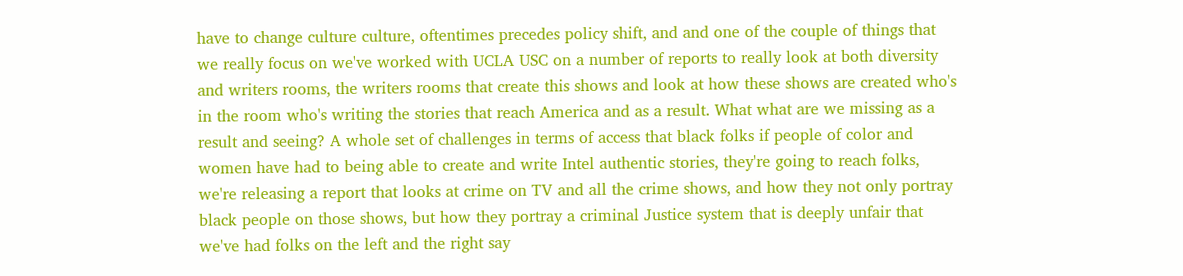have to change culture culture, oftentimes precedes policy shift, and and one of the couple of things that we really focus on we've worked with UCLA USC on a number of reports to really look at both diversity and writers rooms, the writers rooms that create this shows and look at how these shows are created who's in the room who's writing the stories that reach America and as a result. What what are we missing as a result and seeing? A whole set of challenges in terms of access that black folks if people of color and women have had to being able to create and write Intel authentic stories, they're going to reach folks, we're releasing a report that looks at crime on TV and all the crime shows, and how they not only portray black people on those shows, but how they portray a criminal Justice system that is deeply unfair that we've had folks on the left and the right say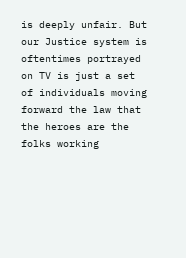is deeply unfair. But our Justice system is oftentimes portrayed on TV is just a set of individuals moving forward the law that the heroes are the folks working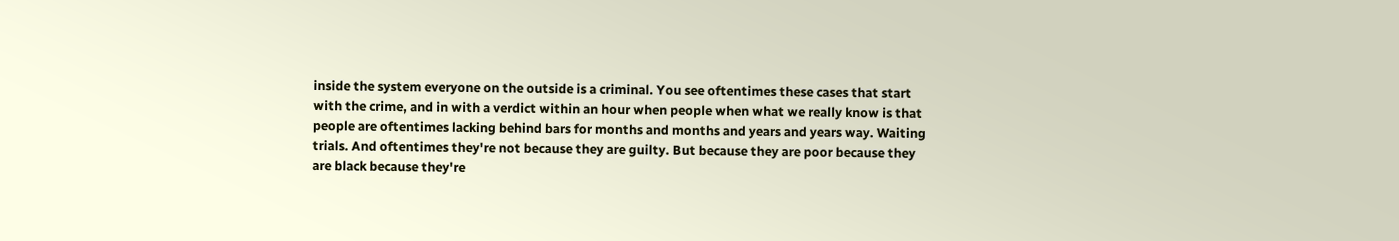inside the system everyone on the outside is a criminal. You see oftentimes these cases that start with the crime, and in with a verdict within an hour when people when what we really know is that people are oftentimes lacking behind bars for months and months and years and years way. Waiting trials. And oftentimes they're not because they are guilty. But because they are poor because they are black because they're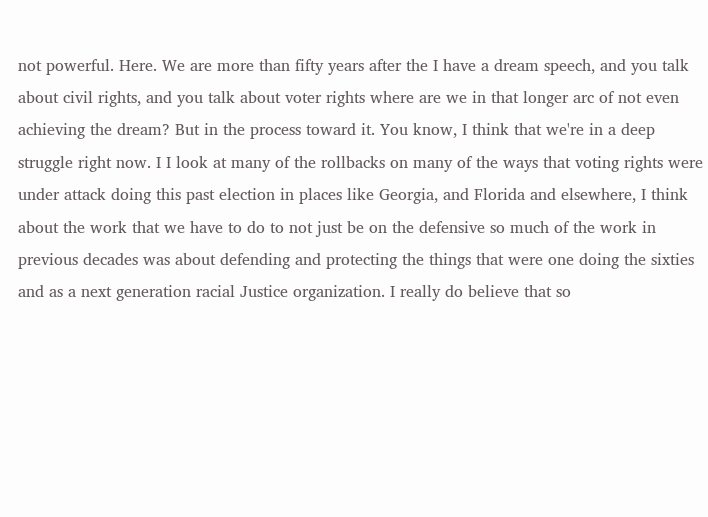not powerful. Here. We are more than fifty years after the I have a dream speech, and you talk about civil rights, and you talk about voter rights where are we in that longer arc of not even achieving the dream? But in the process toward it. You know, I think that we're in a deep struggle right now. I I look at many of the rollbacks on many of the ways that voting rights were under attack doing this past election in places like Georgia, and Florida and elsewhere, I think about the work that we have to do to not just be on the defensive so much of the work in previous decades was about defending and protecting the things that were one doing the sixties and as a next generation racial Justice organization. I really do believe that so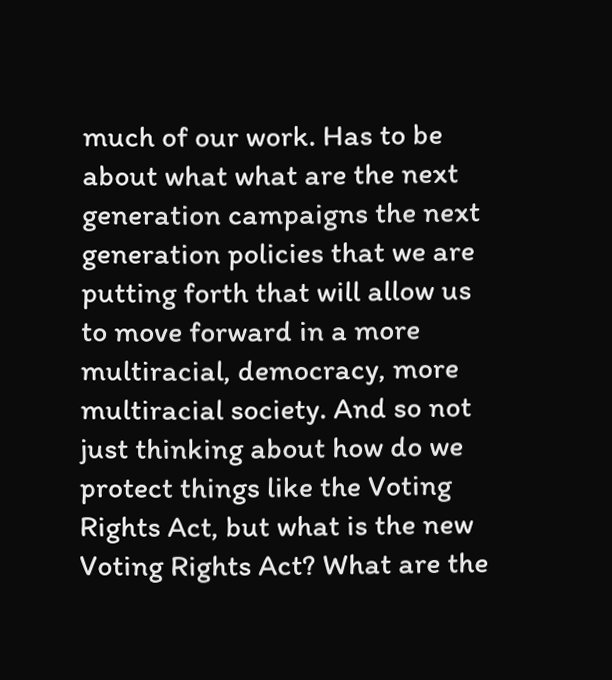much of our work. Has to be about what what are the next generation campaigns the next generation policies that we are putting forth that will allow us to move forward in a more multiracial, democracy, more multiracial society. And so not just thinking about how do we protect things like the Voting Rights Act, but what is the new Voting Rights Act? What are the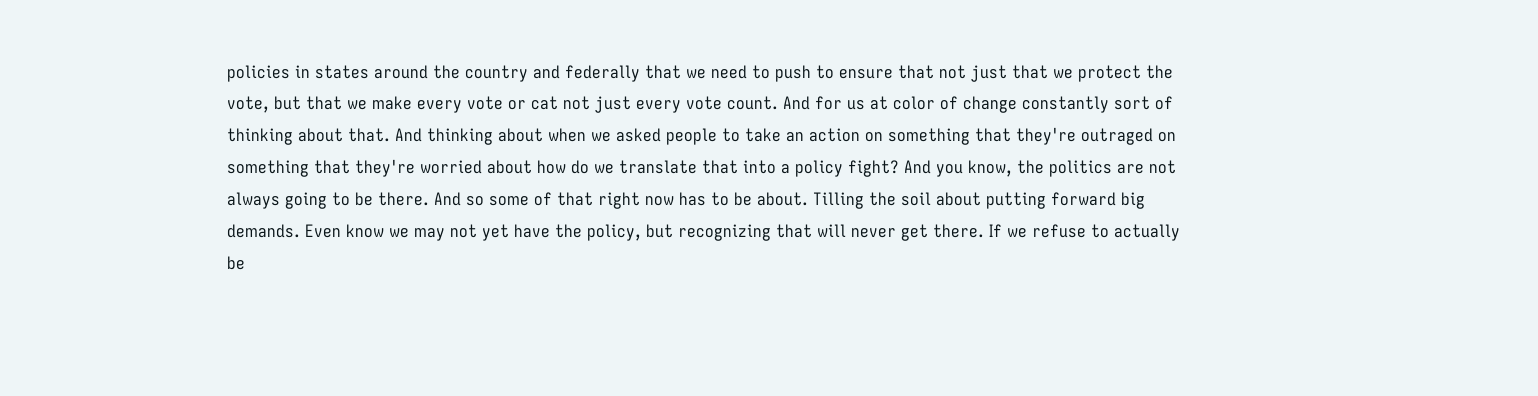policies in states around the country and federally that we need to push to ensure that not just that we protect the vote, but that we make every vote or cat not just every vote count. And for us at color of change constantly sort of thinking about that. And thinking about when we asked people to take an action on something that they're outraged on something that they're worried about how do we translate that into a policy fight? And you know, the politics are not always going to be there. And so some of that right now has to be about. Tilling the soil about putting forward big demands. Even know we may not yet have the policy, but recognizing that will never get there. If we refuse to actually be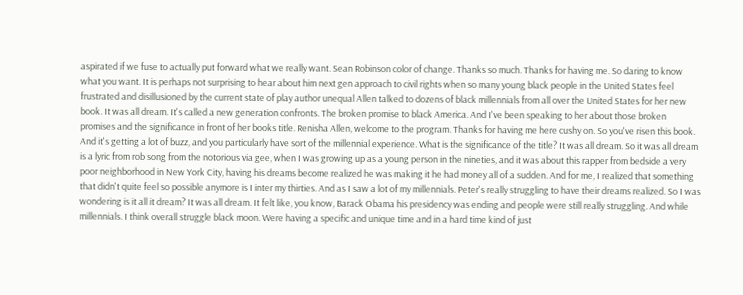aspirated if we fuse to actually put forward what we really want. Sean Robinson color of change. Thanks so much. Thanks for having me. So daring to know what you want. It is perhaps not surprising to hear about him next gen approach to civil rights when so many young black people in the United States feel frustrated and disillusioned by the current state of play author unequal Allen talked to dozens of black millennials from all over the United States for her new book. It was all dream. It's called a new generation confronts. The broken promise to black America. And I've been speaking to her about those broken promises and the significance in front of her books title. Renisha Allen, welcome to the program. Thanks for having me here cushy on. So you've risen this book. And it's getting a lot of buzz, and you particularly have sort of the millennial experience. What is the significance of the title? It was all dream. So it was all dream is a lyric from rob song from the notorious via gee, when I was growing up as a young person in the nineties, and it was about this rapper from bedside a very poor neighborhood in New York City, having his dreams become realized he was making it he had money all of a sudden. And for me, I realized that something that didn't quite feel so possible anymore is I inter my thirties. And as I saw a lot of my millennials. Peter's really struggling to have their dreams realized. So I was wondering is it all it dream? It was all dream. It felt like, you know, Barack Obama his presidency was ending and people were still really struggling. And while millennials. I think overall struggle black moon. Were having a specific and unique time and in a hard time kind of just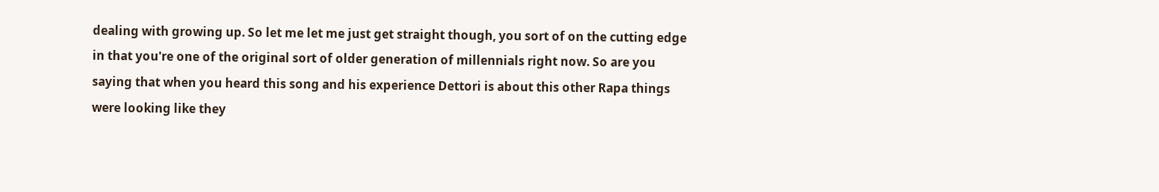dealing with growing up. So let me let me just get straight though, you sort of on the cutting edge in that you're one of the original sort of older generation of millennials right now. So are you saying that when you heard this song and his experience Dettori is about this other Rapa things were looking like they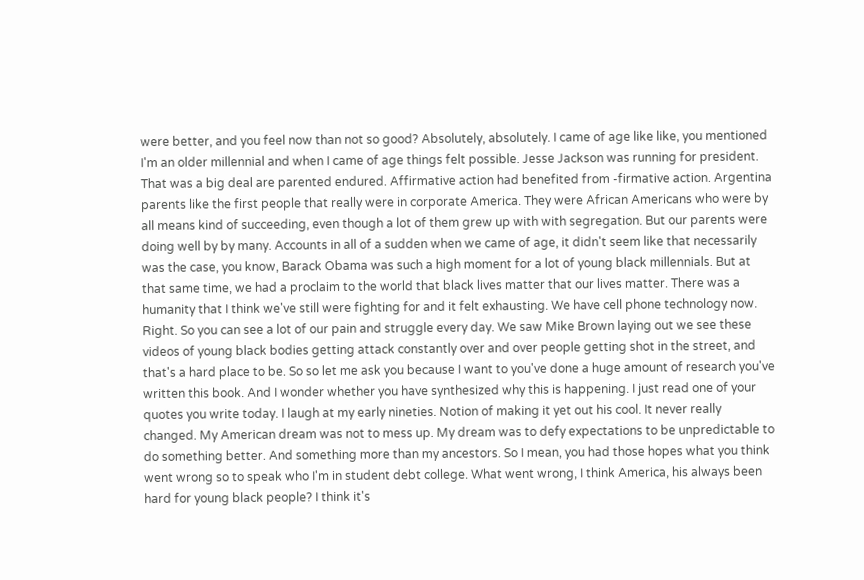were better, and you feel now than not so good? Absolutely, absolutely. I came of age like like, you mentioned I'm an older millennial and when I came of age things felt possible. Jesse Jackson was running for president. That was a big deal are parented endured. Affirmative action had benefited from -firmative action. Argentina parents like the first people that really were in corporate America. They were African Americans who were by all means kind of succeeding, even though a lot of them grew up with with segregation. But our parents were doing well by by many. Accounts in all of a sudden when we came of age, it didn't seem like that necessarily was the case, you know, Barack Obama was such a high moment for a lot of young black millennials. But at that same time, we had a proclaim to the world that black lives matter that our lives matter. There was a humanity that I think we've still were fighting for and it felt exhausting. We have cell phone technology now. Right. So you can see a lot of our pain and struggle every day. We saw Mike Brown laying out we see these videos of young black bodies getting attack constantly over and over people getting shot in the street, and that's a hard place to be. So so let me ask you because I want to you've done a huge amount of research you've written this book. And I wonder whether you have synthesized why this is happening. I just read one of your quotes you write today. I laugh at my early nineties. Notion of making it yet out his cool. It never really changed. My American dream was not to mess up. My dream was to defy expectations to be unpredictable to do something better. And something more than my ancestors. So I mean, you had those hopes what you think went wrong so to speak who I'm in student debt college. What went wrong, I think America, his always been hard for young black people? I think it's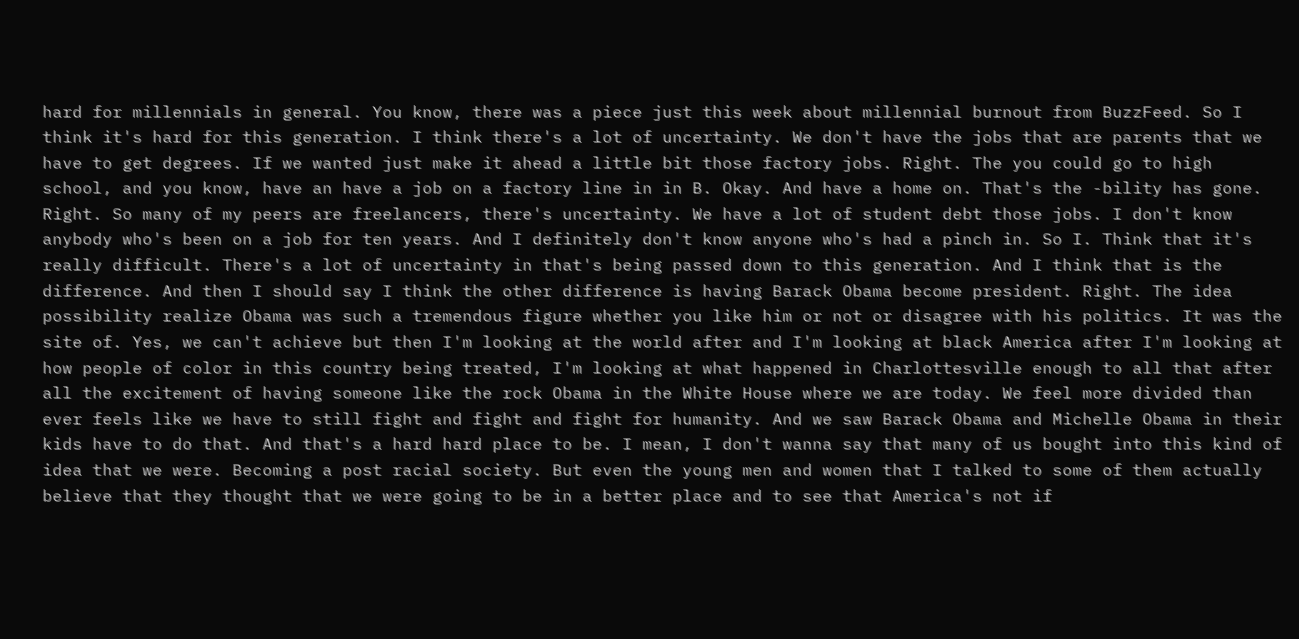hard for millennials in general. You know, there was a piece just this week about millennial burnout from BuzzFeed. So I think it's hard for this generation. I think there's a lot of uncertainty. We don't have the jobs that are parents that we have to get degrees. If we wanted just make it ahead a little bit those factory jobs. Right. The you could go to high school, and you know, have an have a job on a factory line in in B. Okay. And have a home on. That's the -bility has gone. Right. So many of my peers are freelancers, there's uncertainty. We have a lot of student debt those jobs. I don't know anybody who's been on a job for ten years. And I definitely don't know anyone who's had a pinch in. So I. Think that it's really difficult. There's a lot of uncertainty in that's being passed down to this generation. And I think that is the difference. And then I should say I think the other difference is having Barack Obama become president. Right. The idea possibility realize Obama was such a tremendous figure whether you like him or not or disagree with his politics. It was the site of. Yes, we can't achieve but then I'm looking at the world after and I'm looking at black America after I'm looking at how people of color in this country being treated, I'm looking at what happened in Charlottesville enough to all that after all the excitement of having someone like the rock Obama in the White House where we are today. We feel more divided than ever feels like we have to still fight and fight and fight for humanity. And we saw Barack Obama and Michelle Obama in their kids have to do that. And that's a hard hard place to be. I mean, I don't wanna say that many of us bought into this kind of idea that we were. Becoming a post racial society. But even the young men and women that I talked to some of them actually believe that they thought that we were going to be in a better place and to see that America's not if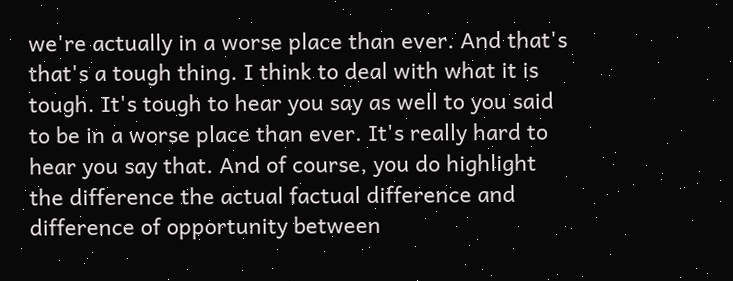we're actually in a worse place than ever. And that's that's a tough thing. I think to deal with what it is tough. It's tough to hear you say as well to you said to be in a worse place than ever. It's really hard to hear you say that. And of course, you do highlight the difference the actual factual difference and difference of opportunity between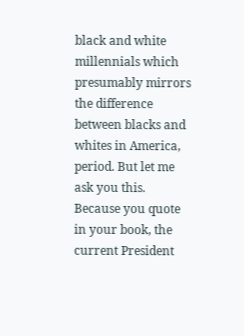black and white millennials which presumably mirrors the difference between blacks and whites in America, period. But let me ask you this. Because you quote in your book, the current President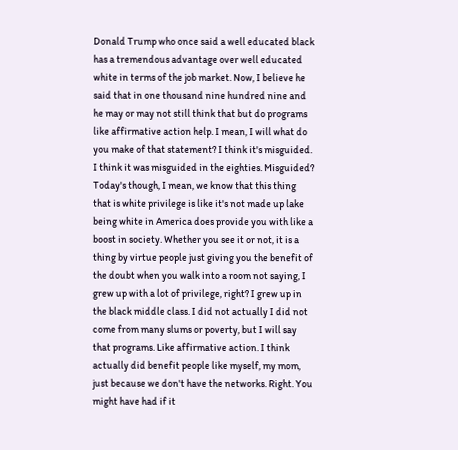Donald Trump who once said a well educated black has a tremendous advantage over well educated white in terms of the job market. Now, I believe he said that in one thousand nine hundred nine and he may or may not still think that but do programs like affirmative action help. I mean, I will what do you make of that statement? I think it's misguided. I think it was misguided in the eighties. Misguided? Today's though, I mean, we know that this thing that is white privilege is like it's not made up lake being white in America does provide you with like a boost in society. Whether you see it or not, it is a thing by virtue people just giving you the benefit of the doubt when you walk into a room not saying, I grew up with a lot of privilege, right? I grew up in the black middle class. I did not actually I did not come from many slums or poverty, but I will say that programs. Like affirmative action. I think actually did benefit people like myself, my mom, just because we don't have the networks. Right. You might have had if it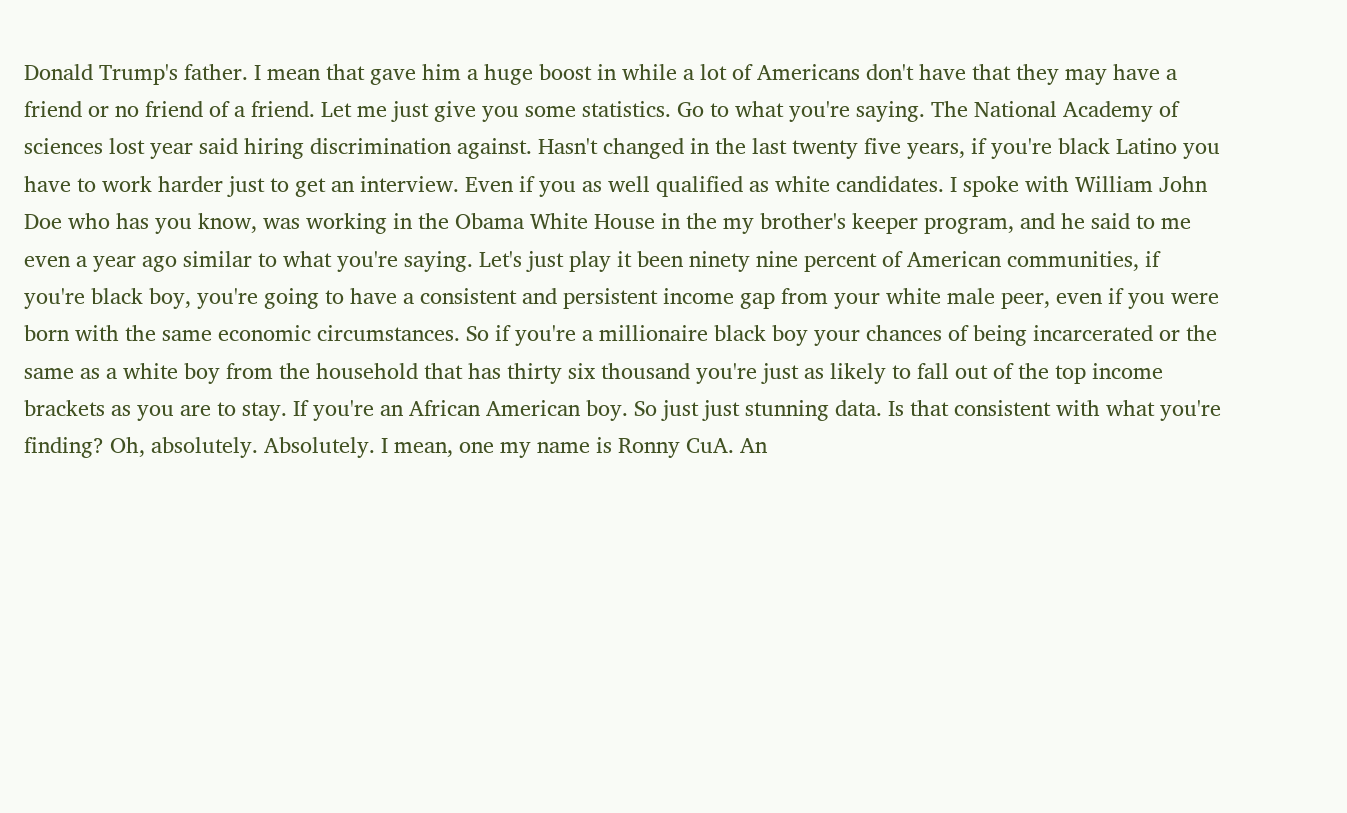Donald Trump's father. I mean that gave him a huge boost in while a lot of Americans don't have that they may have a friend or no friend of a friend. Let me just give you some statistics. Go to what you're saying. The National Academy of sciences lost year said hiring discrimination against. Hasn't changed in the last twenty five years, if you're black Latino you have to work harder just to get an interview. Even if you as well qualified as white candidates. I spoke with William John Doe who has you know, was working in the Obama White House in the my brother's keeper program, and he said to me even a year ago similar to what you're saying. Let's just play it been ninety nine percent of American communities, if you're black boy, you're going to have a consistent and persistent income gap from your white male peer, even if you were born with the same economic circumstances. So if you're a millionaire black boy your chances of being incarcerated or the same as a white boy from the household that has thirty six thousand you're just as likely to fall out of the top income brackets as you are to stay. If you're an African American boy. So just just stunning data. Is that consistent with what you're finding? Oh, absolutely. Absolutely. I mean, one my name is Ronny CuA. An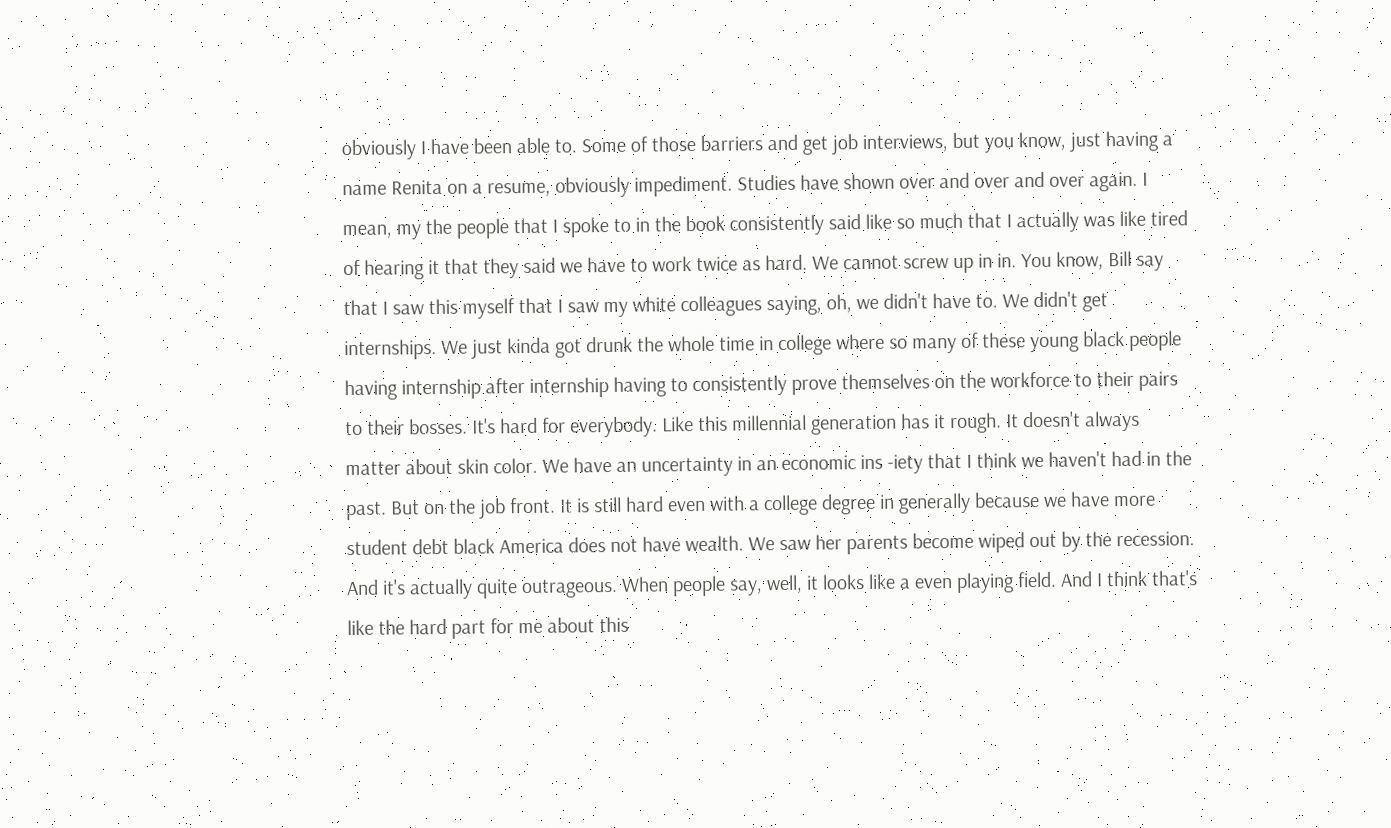obviously I have been able to. Some of those barriers and get job interviews, but you know, just having a name Renita on a resume, obviously impediment. Studies have shown over and over and over again. I mean, my the people that I spoke to in the book consistently said like so much that I actually was like tired of hearing it that they said we have to work twice as hard. We cannot screw up in in. You know, Bill say that I saw this myself that I saw my white colleagues saying, oh, we didn't have to. We didn't get internships. We just kinda got drunk the whole time in college where so many of these young black people having internship after internship having to consistently prove themselves on the workforce to their pairs to their bosses. It's hard for everybody. Like this millennial generation has it rough. It doesn't always matter about skin color. We have an uncertainty in an economic ins -iety that I think we haven't had in the past. But on the job front. It is still hard even with a college degree in generally because we have more student debt black America does not have wealth. We saw her parents become wiped out by the recession. And it's actually quite outrageous. When people say, well, it looks like a even playing field. And I think that's like the hard part for me about this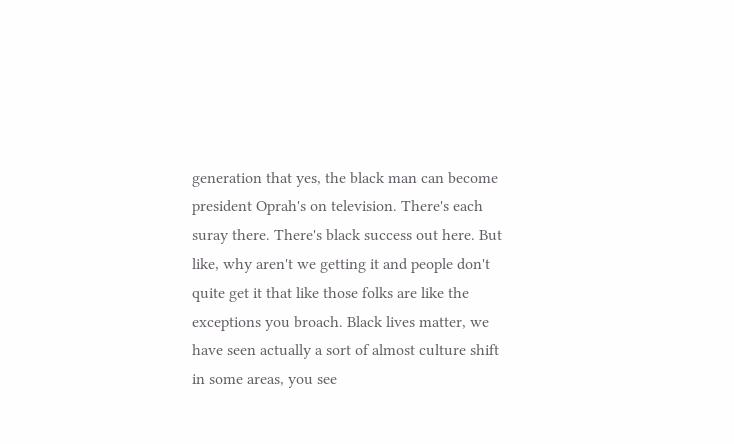generation that yes, the black man can become president Oprah's on television. There's each suray there. There's black success out here. But like, why aren't we getting it and people don't quite get it that like those folks are like the exceptions you broach. Black lives matter, we have seen actually a sort of almost culture shift in some areas, you see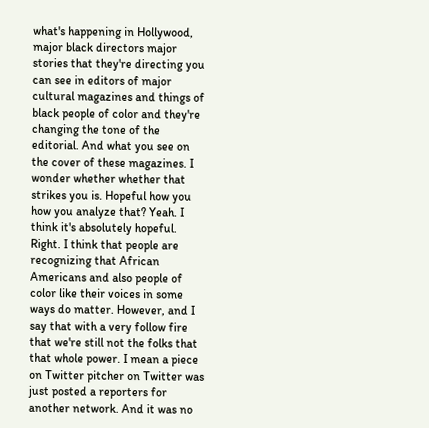what's happening in Hollywood, major black directors major stories that they're directing you can see in editors of major cultural magazines and things of black people of color and they're changing the tone of the editorial. And what you see on the cover of these magazines. I wonder whether whether that strikes you is. Hopeful how you how you analyze that? Yeah. I think it's absolutely hopeful. Right. I think that people are recognizing that African Americans and also people of color like their voices in some ways do matter. However, and I say that with a very follow fire that we're still not the folks that that whole power. I mean a piece on Twitter pitcher on Twitter was just posted a reporters for another network. And it was no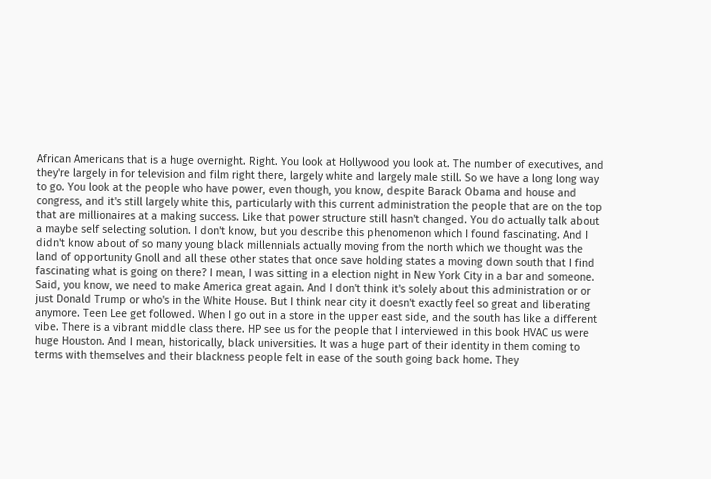African Americans that is a huge overnight. Right. You look at Hollywood you look at. The number of executives, and they're largely in for television and film right there, largely white and largely male still. So we have a long long way to go. You look at the people who have power, even though, you know, despite Barack Obama and house and congress, and it's still largely white this, particularly with this current administration the people that are on the top that are millionaires at a making success. Like that power structure still hasn't changed. You do actually talk about a maybe self selecting solution. I don't know, but you describe this phenomenon which I found fascinating. And I didn't know about of so many young black millennials actually moving from the north which we thought was the land of opportunity Gnoll and all these other states that once save holding states a moving down south that I find fascinating what is going on there? I mean, I was sitting in a election night in New York City in a bar and someone. Said, you know, we need to make America great again. And I don't think it's solely about this administration or or just Donald Trump or who's in the White House. But I think near city it doesn't exactly feel so great and liberating anymore. Teen Lee get followed. When I go out in a store in the upper east side, and the south has like a different vibe. There is a vibrant middle class there. HP see us for the people that I interviewed in this book HVAC us were huge Houston. And I mean, historically, black universities. It was a huge part of their identity in them coming to terms with themselves and their blackness people felt in ease of the south going back home. They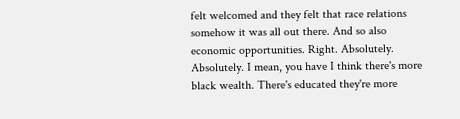felt welcomed and they felt that race relations somehow it was all out there. And so also economic opportunities. Right. Absolutely. Absolutely. I mean, you have I think there's more black wealth. There's educated they're more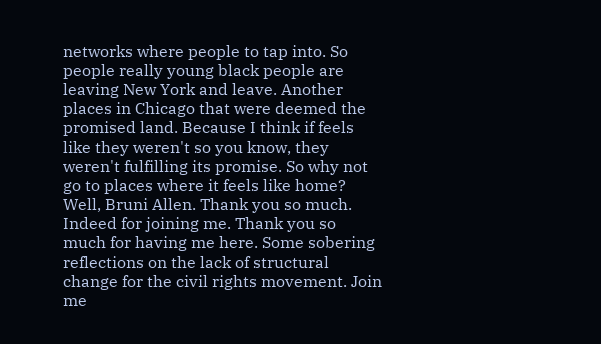networks where people to tap into. So people really young black people are leaving New York and leave. Another places in Chicago that were deemed the promised land. Because I think if feels like they weren't so you know, they weren't fulfilling its promise. So why not go to places where it feels like home? Well, Bruni Allen. Thank you so much. Indeed for joining me. Thank you so much for having me here. Some sobering reflections on the lack of structural change for the civil rights movement. Join me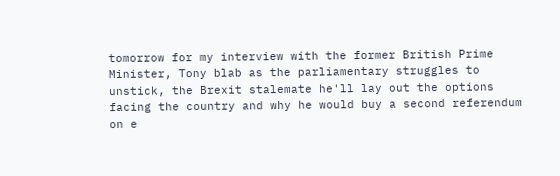tomorrow for my interview with the former British Prime Minister, Tony blab as the parliamentary struggles to unstick, the Brexit stalemate he'll lay out the options facing the country and why he would buy a second referendum on e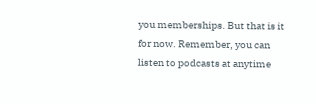you memberships. But that is it for now. Remember, you can listen to podcasts at anytime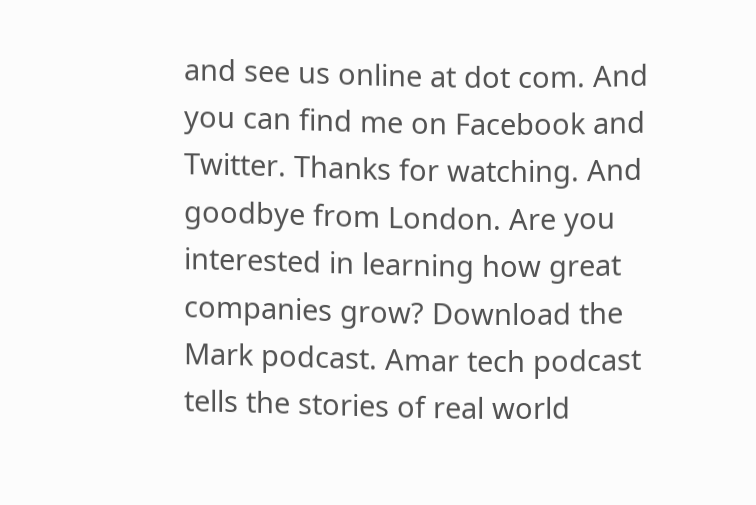and see us online at dot com. And you can find me on Facebook and Twitter. Thanks for watching. And goodbye from London. Are you interested in learning how great companies grow? Download the Mark podcast. Amar tech podcast tells the stories of real world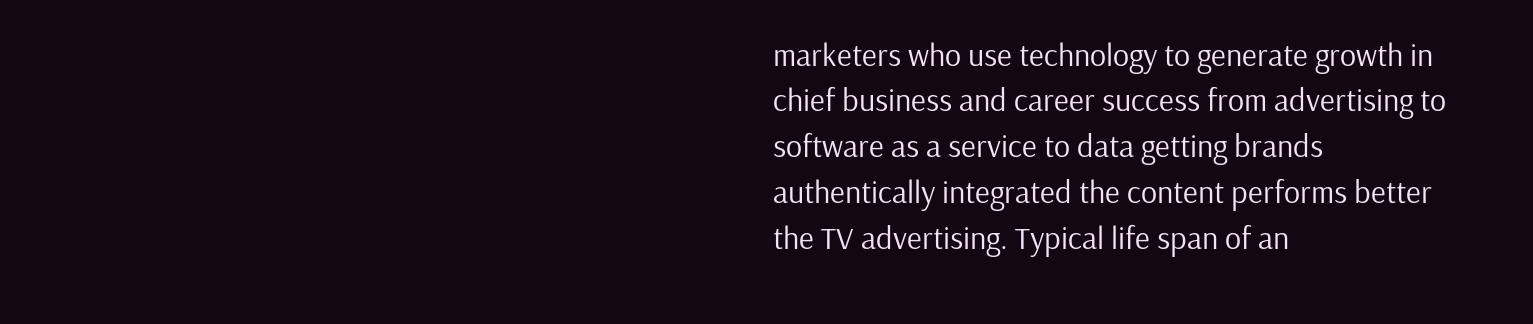marketers who use technology to generate growth in chief business and career success from advertising to software as a service to data getting brands authentically integrated the content performs better the TV advertising. Typical life span of an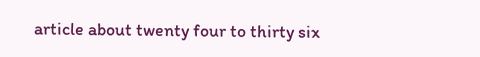article about twenty four to thirty six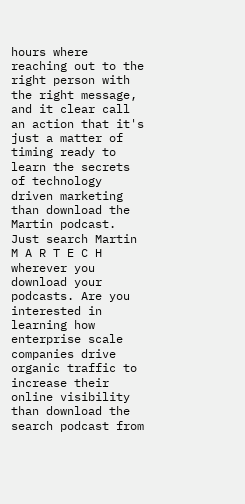hours where reaching out to the right person with the right message, and it clear call an action that it's just a matter of timing ready to learn the secrets of technology driven marketing than download the Martin podcast. Just search Martin M A R T E C H wherever you download your podcasts. Are you interested in learning how enterprise scale companies drive organic traffic to increase their online visibility than download the search podcast from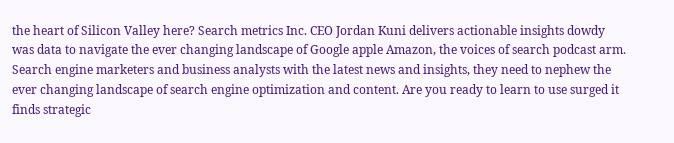the heart of Silicon Valley here? Search metrics Inc. CEO Jordan Kuni delivers actionable insights dowdy was data to navigate the ever changing landscape of Google apple Amazon, the voices of search podcast arm. Search engine marketers and business analysts with the latest news and insights, they need to nephew the ever changing landscape of search engine optimization and content. Are you ready to learn to use surged it finds strategic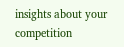insights about your competition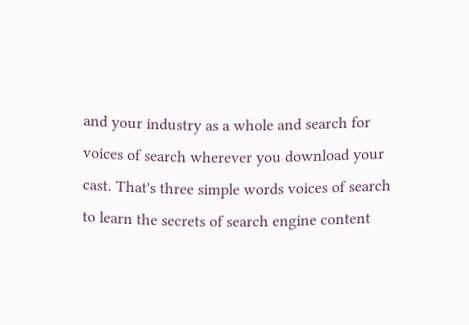and your industry as a whole and search for voices of search wherever you download your cast. That's three simple words voices of search to learn the secrets of search engine content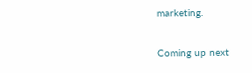marketing.

Coming up next